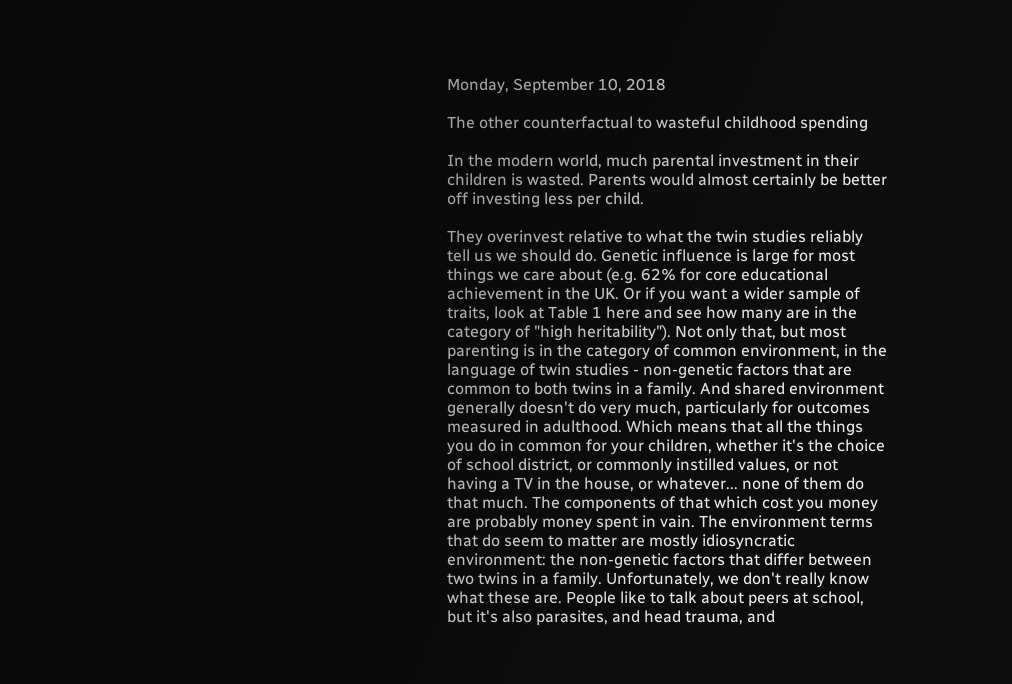Monday, September 10, 2018

The other counterfactual to wasteful childhood spending

In the modern world, much parental investment in their children is wasted. Parents would almost certainly be better off investing less per child.

They overinvest relative to what the twin studies reliably tell us we should do. Genetic influence is large for most things we care about (e.g. 62% for core educational achievement in the UK. Or if you want a wider sample of traits, look at Table 1 here and see how many are in the category of "high heritability"). Not only that, but most parenting is in the category of common environment, in the language of twin studies - non-genetic factors that are common to both twins in a family. And shared environment generally doesn't do very much, particularly for outcomes measured in adulthood. Which means that all the things you do in common for your children, whether it's the choice of school district, or commonly instilled values, or not having a TV in the house, or whatever... none of them do that much. The components of that which cost you money are probably money spent in vain. The environment terms that do seem to matter are mostly idiosyncratic environment: the non-genetic factors that differ between two twins in a family. Unfortunately, we don't really know what these are. People like to talk about peers at school, but it's also parasites, and head trauma, and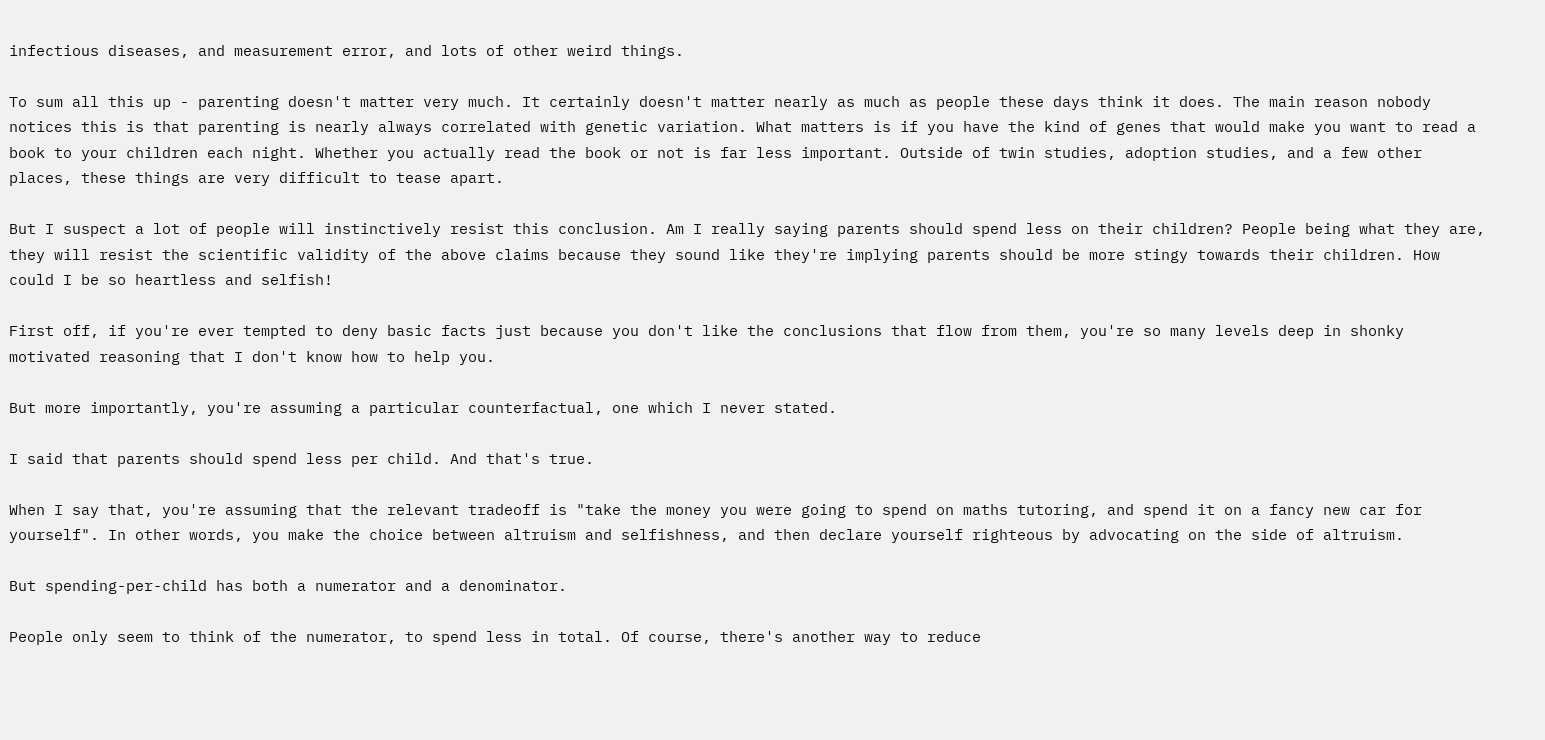infectious diseases, and measurement error, and lots of other weird things.

To sum all this up - parenting doesn't matter very much. It certainly doesn't matter nearly as much as people these days think it does. The main reason nobody notices this is that parenting is nearly always correlated with genetic variation. What matters is if you have the kind of genes that would make you want to read a book to your children each night. Whether you actually read the book or not is far less important. Outside of twin studies, adoption studies, and a few other places, these things are very difficult to tease apart.

But I suspect a lot of people will instinctively resist this conclusion. Am I really saying parents should spend less on their children? People being what they are, they will resist the scientific validity of the above claims because they sound like they're implying parents should be more stingy towards their children. How could I be so heartless and selfish!

First off, if you're ever tempted to deny basic facts just because you don't like the conclusions that flow from them, you're so many levels deep in shonky motivated reasoning that I don't know how to help you.

But more importantly, you're assuming a particular counterfactual, one which I never stated.

I said that parents should spend less per child. And that's true.

When I say that, you're assuming that the relevant tradeoff is "take the money you were going to spend on maths tutoring, and spend it on a fancy new car for yourself". In other words, you make the choice between altruism and selfishness, and then declare yourself righteous by advocating on the side of altruism.

But spending-per-child has both a numerator and a denominator.

People only seem to think of the numerator, to spend less in total. Of course, there's another way to reduce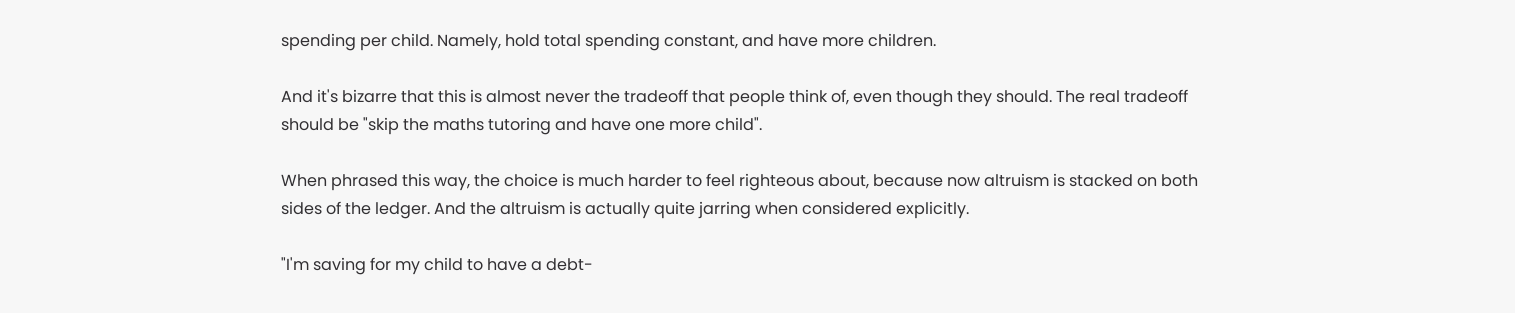spending per child. Namely, hold total spending constant, and have more children.

And it's bizarre that this is almost never the tradeoff that people think of, even though they should. The real tradeoff should be "skip the maths tutoring and have one more child".

When phrased this way, the choice is much harder to feel righteous about, because now altruism is stacked on both sides of the ledger. And the altruism is actually quite jarring when considered explicitly.

"I'm saving for my child to have a debt-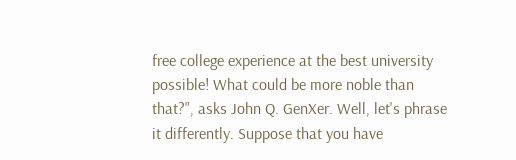free college experience at the best university possible! What could be more noble than that?", asks John Q. GenXer. Well, let's phrase it differently. Suppose that you have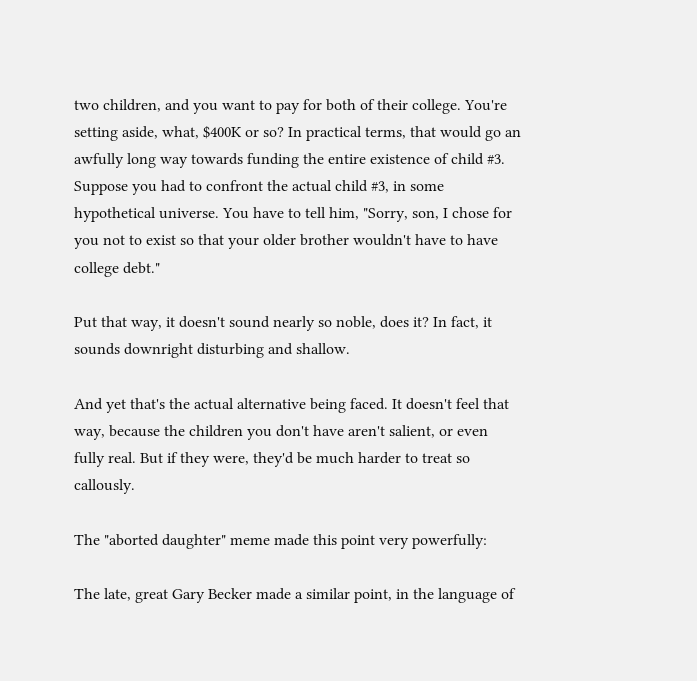two children, and you want to pay for both of their college. You're setting aside, what, $400K or so? In practical terms, that would go an awfully long way towards funding the entire existence of child #3. Suppose you had to confront the actual child #3, in some hypothetical universe. You have to tell him, "Sorry, son, I chose for you not to exist so that your older brother wouldn't have to have college debt."

Put that way, it doesn't sound nearly so noble, does it? In fact, it sounds downright disturbing and shallow.

And yet that's the actual alternative being faced. It doesn't feel that way, because the children you don't have aren't salient, or even fully real. But if they were, they'd be much harder to treat so callously.

The "aborted daughter" meme made this point very powerfully:

The late, great Gary Becker made a similar point, in the language of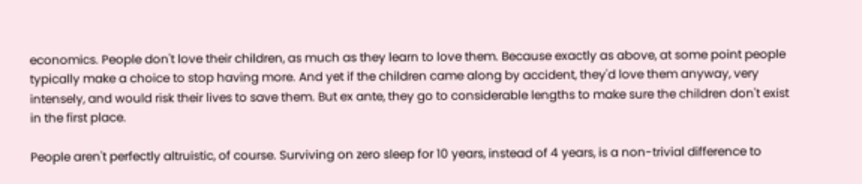economics. People don't love their children, as much as they learn to love them. Because exactly as above, at some point people typically make a choice to stop having more. And yet if the children came along by accident, they'd love them anyway, very intensely, and would risk their lives to save them. But ex ante, they go to considerable lengths to make sure the children don't exist in the first place.

People aren't perfectly altruistic, of course. Surviving on zero sleep for 10 years, instead of 4 years, is a non-trivial difference to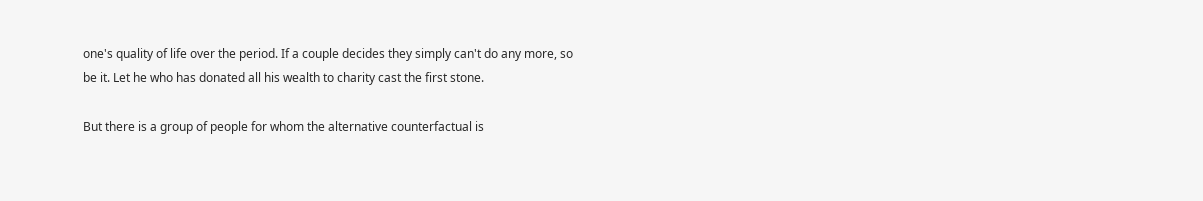one's quality of life over the period. If a couple decides they simply can't do any more, so be it. Let he who has donated all his wealth to charity cast the first stone.

But there is a group of people for whom the alternative counterfactual is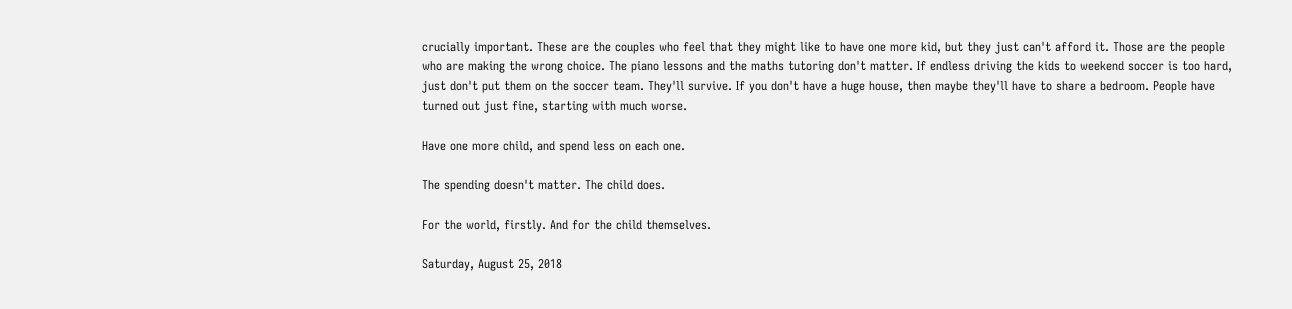crucially important. These are the couples who feel that they might like to have one more kid, but they just can't afford it. Those are the people who are making the wrong choice. The piano lessons and the maths tutoring don't matter. If endless driving the kids to weekend soccer is too hard, just don't put them on the soccer team. They'll survive. If you don't have a huge house, then maybe they'll have to share a bedroom. People have turned out just fine, starting with much worse.

Have one more child, and spend less on each one.

The spending doesn't matter. The child does.

For the world, firstly. And for the child themselves.

Saturday, August 25, 2018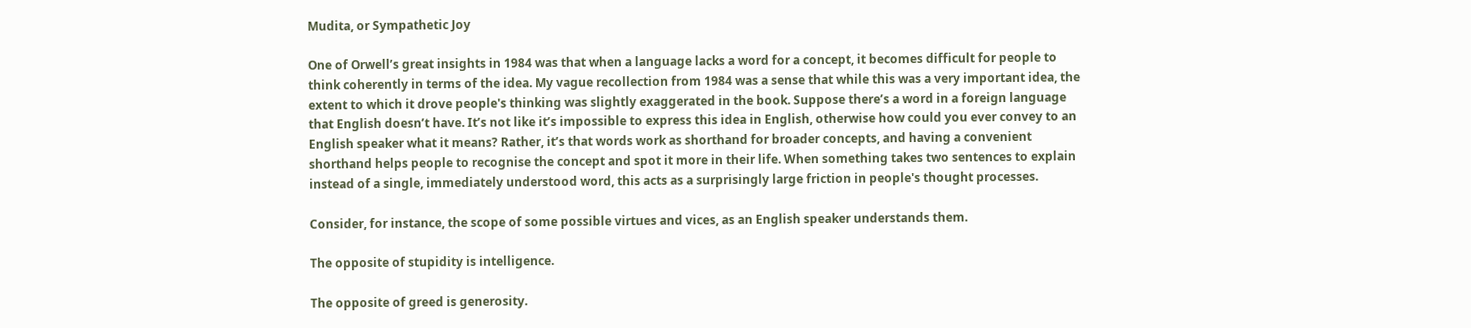Mudita, or Sympathetic Joy

One of Orwell’s great insights in 1984 was that when a language lacks a word for a concept, it becomes difficult for people to think coherently in terms of the idea. My vague recollection from 1984 was a sense that while this was a very important idea, the extent to which it drove people's thinking was slightly exaggerated in the book. Suppose there’s a word in a foreign language that English doesn’t have. It’s not like it’s impossible to express this idea in English, otherwise how could you ever convey to an English speaker what it means? Rather, it’s that words work as shorthand for broader concepts, and having a convenient shorthand helps people to recognise the concept and spot it more in their life. When something takes two sentences to explain instead of a single, immediately understood word, this acts as a surprisingly large friction in people's thought processes.

Consider, for instance, the scope of some possible virtues and vices, as an English speaker understands them.

The opposite of stupidity is intelligence.

The opposite of greed is generosity.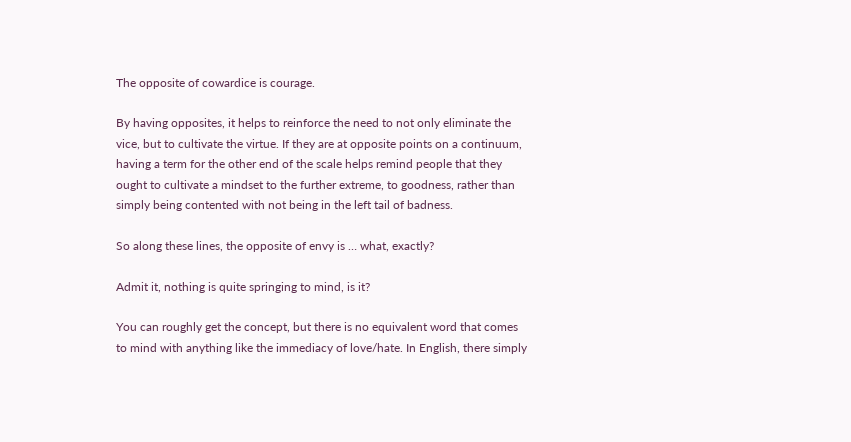The opposite of cowardice is courage.

By having opposites, it helps to reinforce the need to not only eliminate the vice, but to cultivate the virtue. If they are at opposite points on a continuum, having a term for the other end of the scale helps remind people that they ought to cultivate a mindset to the further extreme, to goodness, rather than simply being contented with not being in the left tail of badness.

So along these lines, the opposite of envy is … what, exactly?

Admit it, nothing is quite springing to mind, is it?

You can roughly get the concept, but there is no equivalent word that comes to mind with anything like the immediacy of love/hate. In English, there simply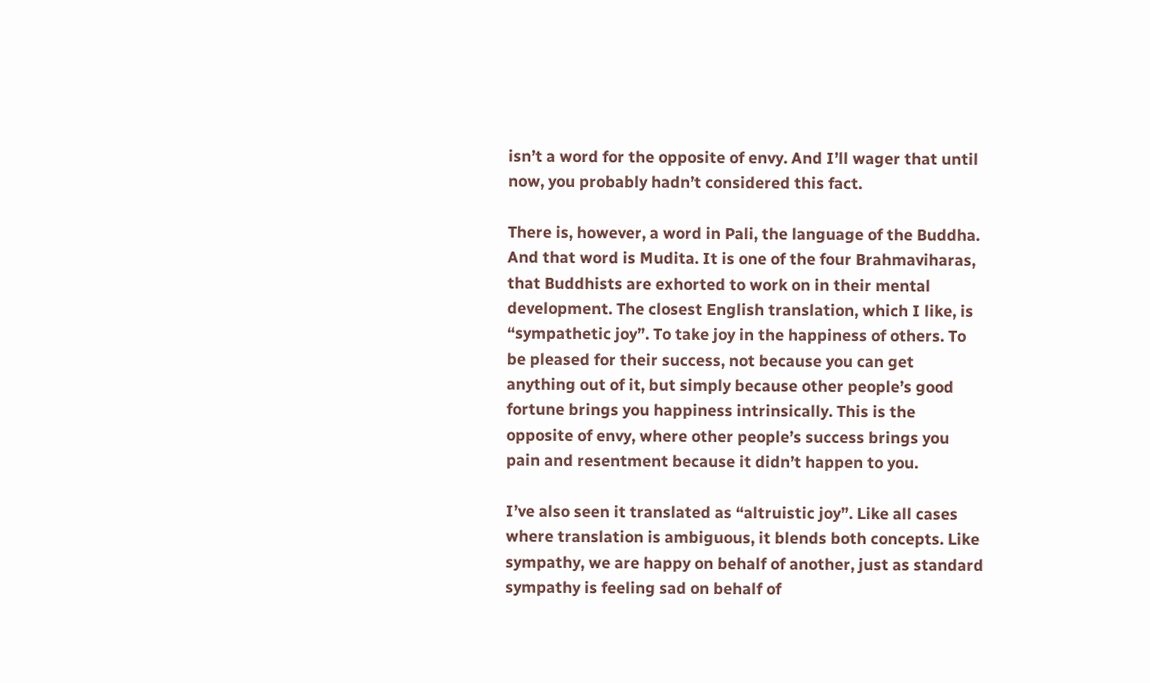isn’t a word for the opposite of envy. And I’ll wager that until now, you probably hadn’t considered this fact.

There is, however, a word in Pali, the language of the Buddha. And that word is Mudita. It is one of the four Brahmaviharas, that Buddhists are exhorted to work on in their mental development. The closest English translation, which I like, is “sympathetic joy”. To take joy in the happiness of others. To be pleased for their success, not because you can get anything out of it, but simply because other people’s good fortune brings you happiness intrinsically. This is the opposite of envy, where other people’s success brings you pain and resentment because it didn’t happen to you.

I’ve also seen it translated as “altruistic joy”. Like all cases where translation is ambiguous, it blends both concepts. Like sympathy, we are happy on behalf of another, just as standard sympathy is feeling sad on behalf of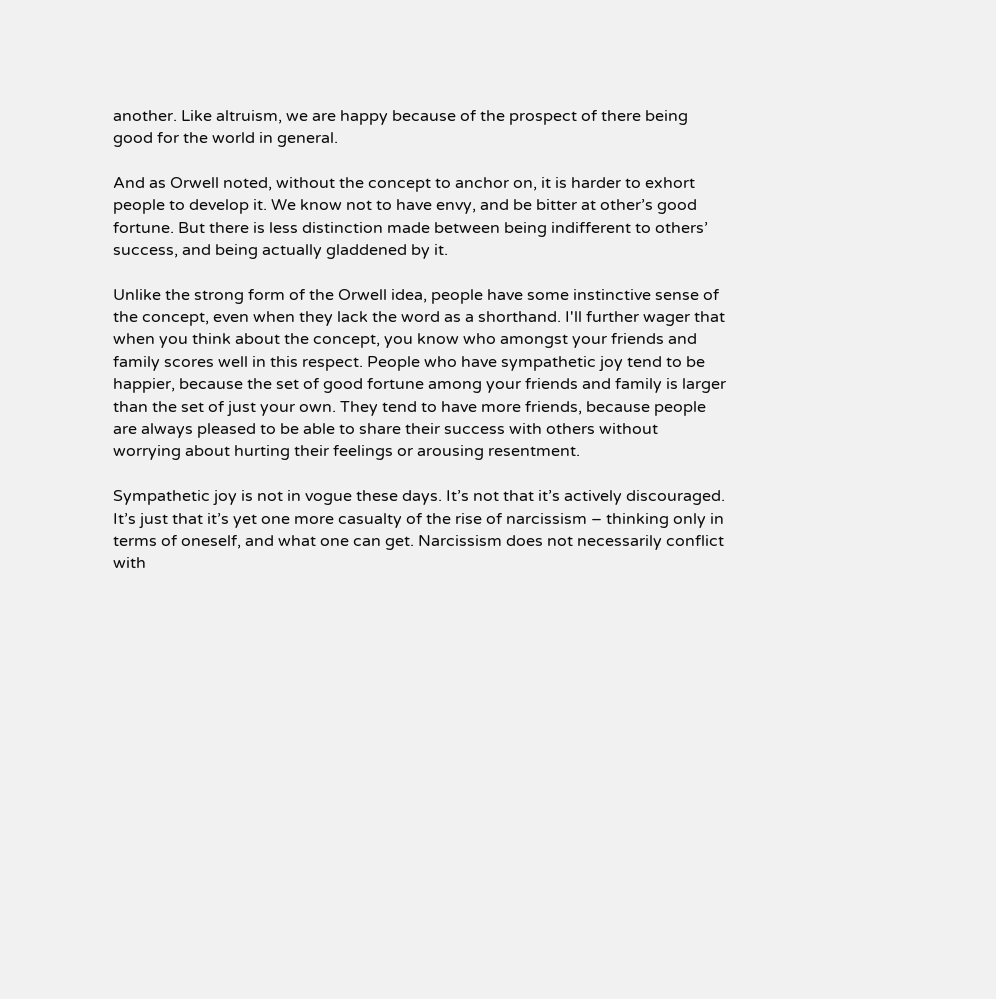another. Like altruism, we are happy because of the prospect of there being good for the world in general.

And as Orwell noted, without the concept to anchor on, it is harder to exhort people to develop it. We know not to have envy, and be bitter at other’s good fortune. But there is less distinction made between being indifferent to others’ success, and being actually gladdened by it.

Unlike the strong form of the Orwell idea, people have some instinctive sense of the concept, even when they lack the word as a shorthand. I'll further wager that when you think about the concept, you know who amongst your friends and family scores well in this respect. People who have sympathetic joy tend to be happier, because the set of good fortune among your friends and family is larger than the set of just your own. They tend to have more friends, because people are always pleased to be able to share their success with others without worrying about hurting their feelings or arousing resentment.

Sympathetic joy is not in vogue these days. It’s not that it’s actively discouraged. It’s just that it’s yet one more casualty of the rise of narcissism – thinking only in terms of oneself, and what one can get. Narcissism does not necessarily conflict with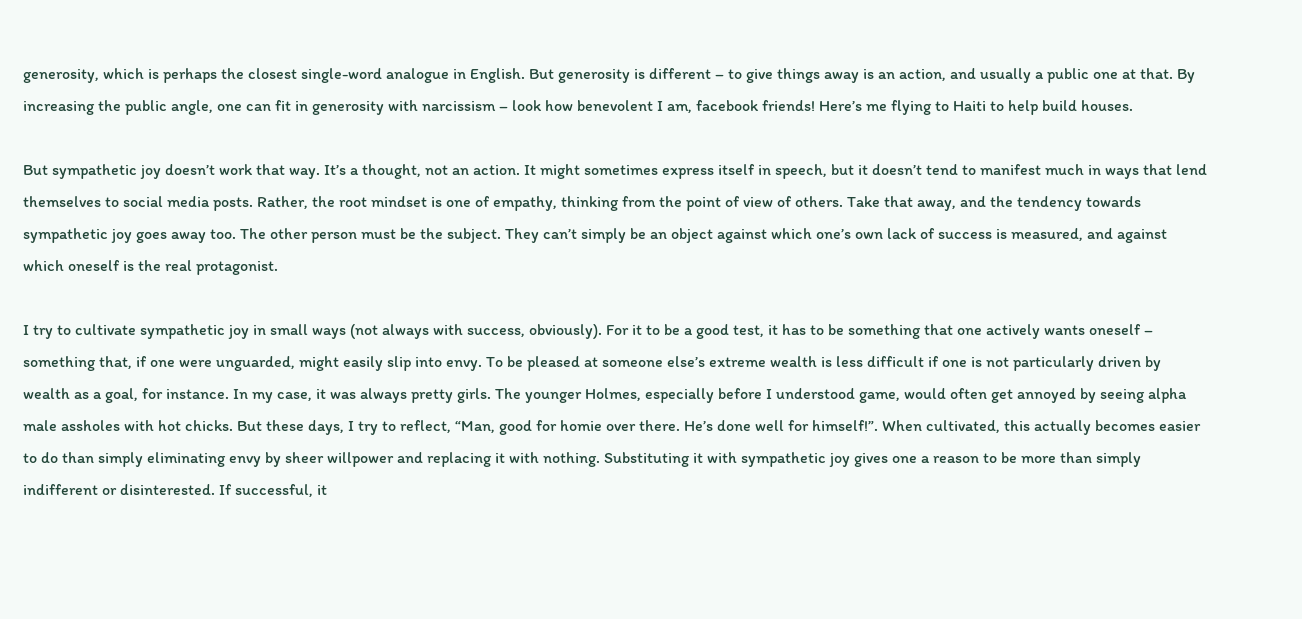generosity, which is perhaps the closest single-word analogue in English. But generosity is different – to give things away is an action, and usually a public one at that. By increasing the public angle, one can fit in generosity with narcissism – look how benevolent I am, facebook friends! Here’s me flying to Haiti to help build houses.

But sympathetic joy doesn’t work that way. It’s a thought, not an action. It might sometimes express itself in speech, but it doesn’t tend to manifest much in ways that lend themselves to social media posts. Rather, the root mindset is one of empathy, thinking from the point of view of others. Take that away, and the tendency towards sympathetic joy goes away too. The other person must be the subject. They can’t simply be an object against which one’s own lack of success is measured, and against which oneself is the real protagonist.

I try to cultivate sympathetic joy in small ways (not always with success, obviously). For it to be a good test, it has to be something that one actively wants oneself – something that, if one were unguarded, might easily slip into envy. To be pleased at someone else’s extreme wealth is less difficult if one is not particularly driven by wealth as a goal, for instance. In my case, it was always pretty girls. The younger Holmes, especially before I understood game, would often get annoyed by seeing alpha male assholes with hot chicks. But these days, I try to reflect, “Man, good for homie over there. He’s done well for himself!”. When cultivated, this actually becomes easier to do than simply eliminating envy by sheer willpower and replacing it with nothing. Substituting it with sympathetic joy gives one a reason to be more than simply indifferent or disinterested. If successful, it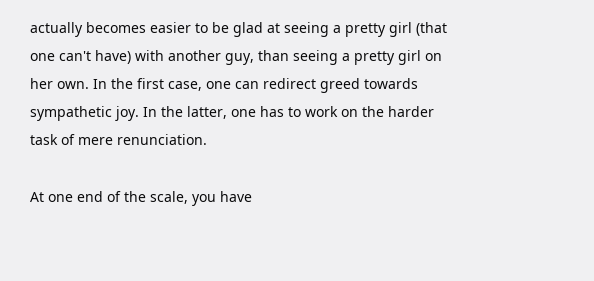actually becomes easier to be glad at seeing a pretty girl (that one can't have) with another guy, than seeing a pretty girl on her own. In the first case, one can redirect greed towards sympathetic joy. In the latter, one has to work on the harder task of mere renunciation.

At one end of the scale, you have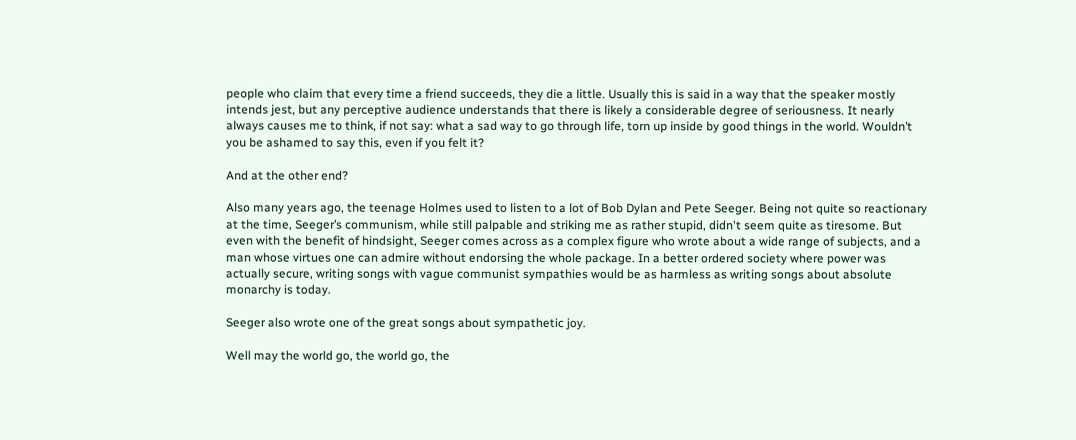people who claim that every time a friend succeeds, they die a little. Usually this is said in a way that the speaker mostly intends jest, but any perceptive audience understands that there is likely a considerable degree of seriousness. It nearly always causes me to think, if not say: what a sad way to go through life, torn up inside by good things in the world. Wouldn’t you be ashamed to say this, even if you felt it?

And at the other end?

Also many years ago, the teenage Holmes used to listen to a lot of Bob Dylan and Pete Seeger. Being not quite so reactionary at the time, Seeger’s communism, while still palpable and striking me as rather stupid, didn't seem quite as tiresome. But even with the benefit of hindsight, Seeger comes across as a complex figure who wrote about a wide range of subjects, and a man whose virtues one can admire without endorsing the whole package. In a better ordered society where power was actually secure, writing songs with vague communist sympathies would be as harmless as writing songs about absolute monarchy is today.

Seeger also wrote one of the great songs about sympathetic joy.

Well may the world go, the world go, the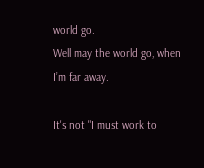world go.
Well may the world go, when I’m far away.

It's not "I must work to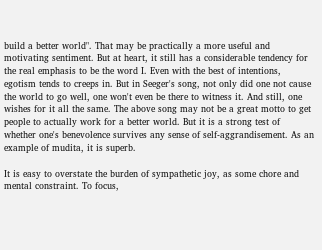build a better world". That may be practically a more useful and motivating sentiment. But at heart, it still has a considerable tendency for the real emphasis to be the word I. Even with the best of intentions, egotism tends to creeps in. But in Seeger's song, not only did one not cause the world to go well, one won't even be there to witness it. And still, one wishes for it all the same. The above song may not be a great motto to get people to actually work for a better world. But it is a strong test of whether one's benevolence survives any sense of self-aggrandisement. As an example of mudita, it is superb.

It is easy to overstate the burden of sympathetic joy, as some chore and mental constraint. To focus,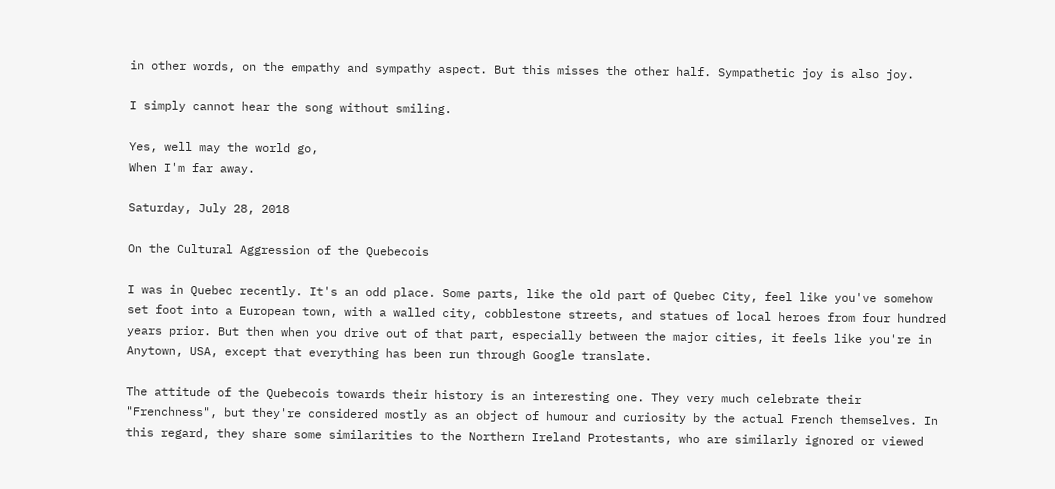in other words, on the empathy and sympathy aspect. But this misses the other half. Sympathetic joy is also joy.

I simply cannot hear the song without smiling.

Yes, well may the world go,
When I'm far away.

Saturday, July 28, 2018

On the Cultural Aggression of the Quebecois

I was in Quebec recently. It's an odd place. Some parts, like the old part of Quebec City, feel like you've somehow set foot into a European town, with a walled city, cobblestone streets, and statues of local heroes from four hundred years prior. But then when you drive out of that part, especially between the major cities, it feels like you're in Anytown, USA, except that everything has been run through Google translate.

The attitude of the Quebecois towards their history is an interesting one. They very much celebrate their "Frenchness", but they're considered mostly as an object of humour and curiosity by the actual French themselves. In this regard, they share some similarities to the Northern Ireland Protestants, who are similarly ignored or viewed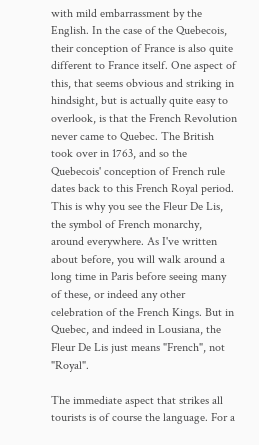with mild embarrassment by the English. In the case of the Quebecois, their conception of France is also quite different to France itself. One aspect of this, that seems obvious and striking in hindsight, but is actually quite easy to overlook, is that the French Revolution never came to Quebec. The British took over in 1763, and so the Quebecois' conception of French rule dates back to this French Royal period. This is why you see the Fleur De Lis, the symbol of French monarchy, around everywhere. As I've written about before, you will walk around a long time in Paris before seeing many of these, or indeed any other celebration of the French Kings. But in Quebec, and indeed in Lousiana, the Fleur De Lis just means "French", not "Royal".

The immediate aspect that strikes all tourists is of course the language. For a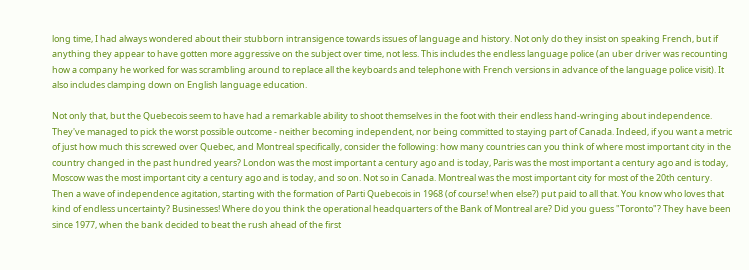long time, I had always wondered about their stubborn intransigence towards issues of language and history. Not only do they insist on speaking French, but if anything they appear to have gotten more aggressive on the subject over time, not less. This includes the endless language police (an uber driver was recounting how a company he worked for was scrambling around to replace all the keyboards and telephone with French versions in advance of the language police visit). It also includes clamping down on English language education.

Not only that, but the Quebecois seem to have had a remarkable ability to shoot themselves in the foot with their endless hand-wringing about independence. They've managed to pick the worst possible outcome - neither becoming independent, nor being committed to staying part of Canada. Indeed, if you want a metric of just how much this screwed over Quebec, and Montreal specifically, consider the following: how many countries can you think of where most important city in the country changed in the past hundred years? London was the most important a century ago and is today, Paris was the most important a century ago and is today, Moscow was the most important city a century ago and is today, and so on. Not so in Canada. Montreal was the most important city for most of the 20th century. Then a wave of independence agitation, starting with the formation of Parti Quebecois in 1968 (of course! when else?) put paid to all that. You know who loves that kind of endless uncertainty? Businesses! Where do you think the operational headquarters of the Bank of Montreal are? Did you guess "Toronto"? They have been since 1977, when the bank decided to beat the rush ahead of the first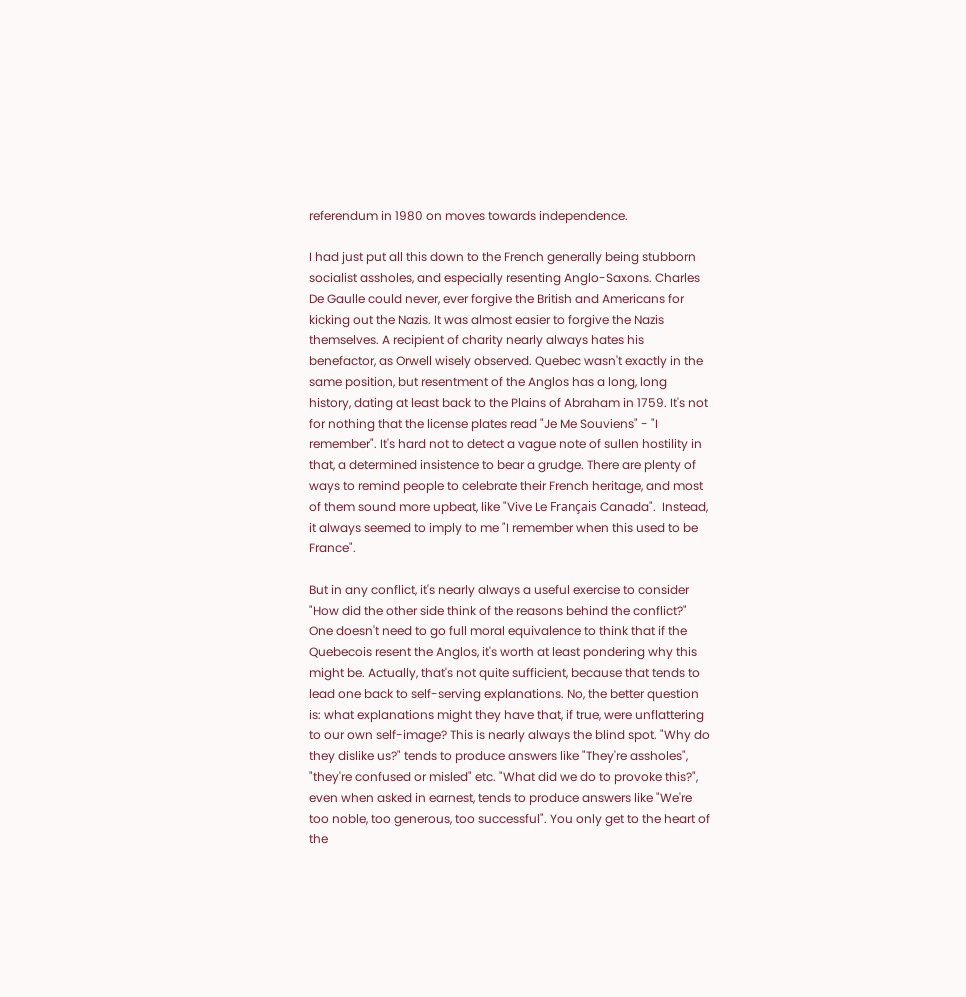referendum in 1980 on moves towards independence.

I had just put all this down to the French generally being stubborn socialist assholes, and especially resenting Anglo-Saxons. Charles De Gaulle could never, ever forgive the British and Americans for kicking out the Nazis. It was almost easier to forgive the Nazis themselves. A recipient of charity nearly always hates his benefactor, as Orwell wisely observed. Quebec wasn't exactly in the same position, but resentment of the Anglos has a long, long history, dating at least back to the Plains of Abraham in 1759. It's not for nothing that the license plates read "Je Me Souviens" - "I remember". It's hard not to detect a vague note of sullen hostility in that, a determined insistence to bear a grudge. There are plenty of ways to remind people to celebrate their French heritage, and most of them sound more upbeat, like "Vive Le Français Canada".  Instead, it always seemed to imply to me "I remember when this used to be France".

But in any conflict, it's nearly always a useful exercise to consider "How did the other side think of the reasons behind the conflict?" One doesn't need to go full moral equivalence to think that if the Quebecois resent the Anglos, it's worth at least pondering why this might be. Actually, that's not quite sufficient, because that tends to lead one back to self-serving explanations. No, the better question is: what explanations might they have that, if true, were unflattering to our own self-image? This is nearly always the blind spot. "Why do they dislike us?" tends to produce answers like "They're assholes", "they're confused or misled" etc. "What did we do to provoke this?", even when asked in earnest, tends to produce answers like "We're too noble, too generous, too successful". You only get to the heart of the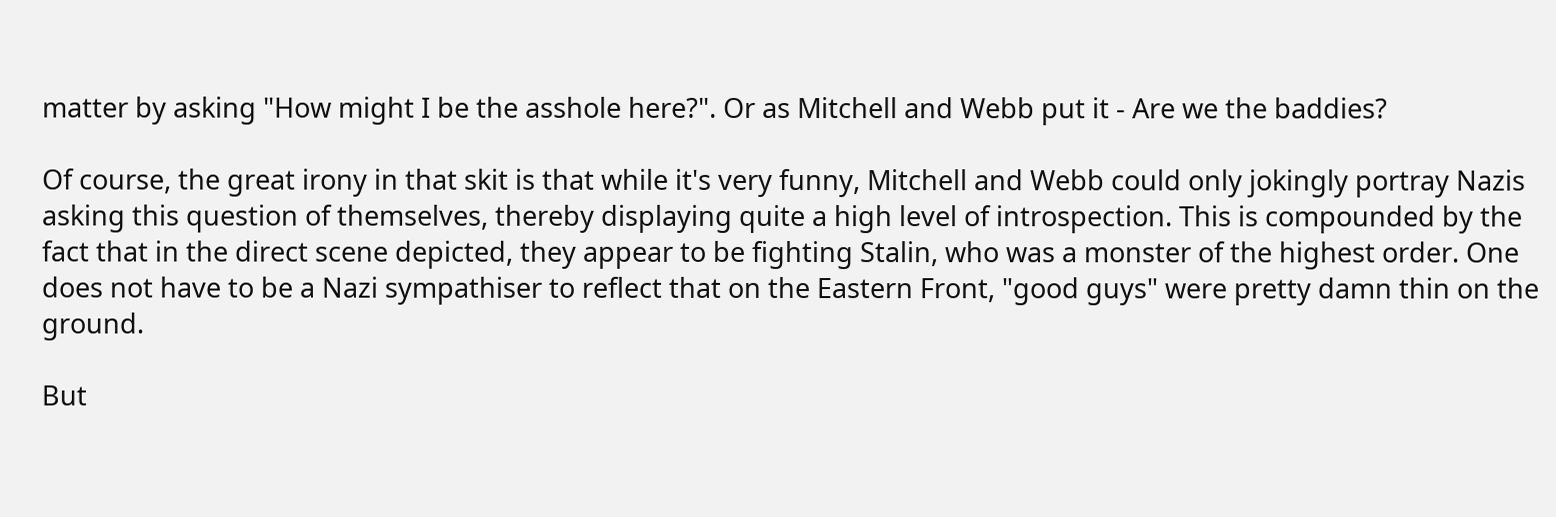matter by asking "How might I be the asshole here?". Or as Mitchell and Webb put it - Are we the baddies?

Of course, the great irony in that skit is that while it's very funny, Mitchell and Webb could only jokingly portray Nazis asking this question of themselves, thereby displaying quite a high level of introspection. This is compounded by the fact that in the direct scene depicted, they appear to be fighting Stalin, who was a monster of the highest order. One does not have to be a Nazi sympathiser to reflect that on the Eastern Front, "good guys" were pretty damn thin on the ground.

But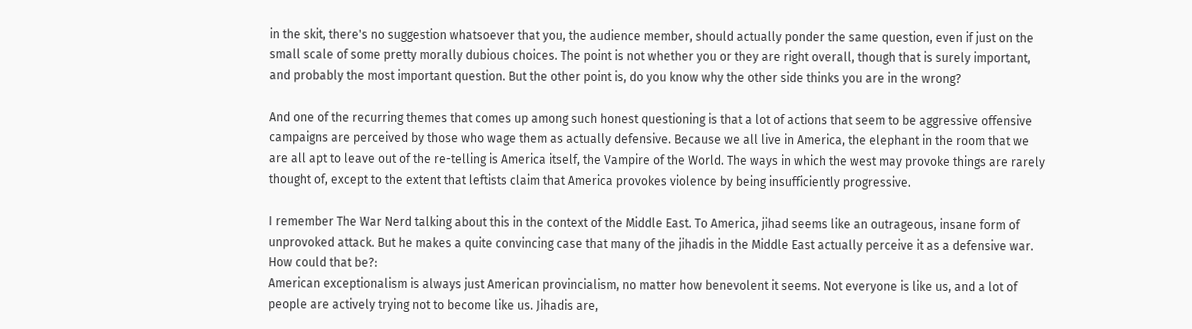in the skit, there's no suggestion whatsoever that you, the audience member, should actually ponder the same question, even if just on the small scale of some pretty morally dubious choices. The point is not whether you or they are right overall, though that is surely important, and probably the most important question. But the other point is, do you know why the other side thinks you are in the wrong?

And one of the recurring themes that comes up among such honest questioning is that a lot of actions that seem to be aggressive offensive campaigns are perceived by those who wage them as actually defensive. Because we all live in America, the elephant in the room that we are all apt to leave out of the re-telling is America itself, the Vampire of the World. The ways in which the west may provoke things are rarely thought of, except to the extent that leftists claim that America provokes violence by being insufficiently progressive.

I remember The War Nerd talking about this in the context of the Middle East. To America, jihad seems like an outrageous, insane form of unprovoked attack. But he makes a quite convincing case that many of the jihadis in the Middle East actually perceive it as a defensive war. How could that be?:
American exceptionalism is always just American provincialism, no matter how benevolent it seems. Not everyone is like us, and a lot of people are actively trying not to become like us. Jihadis are,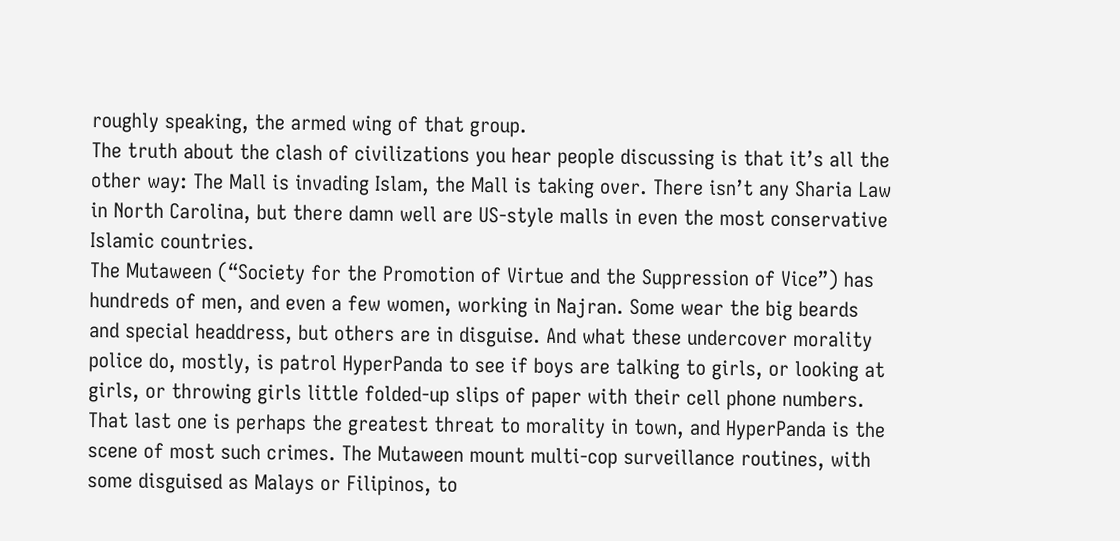roughly speaking, the armed wing of that group.
The truth about the clash of civilizations you hear people discussing is that it’s all the other way: The Mall is invading Islam, the Mall is taking over. There isn’t any Sharia Law in North Carolina, but there damn well are US-style malls in even the most conservative Islamic countries.
The Mutaween (“Society for the Promotion of Virtue and the Suppression of Vice”) has hundreds of men, and even a few women, working in Najran. Some wear the big beards and special headdress, but others are in disguise. And what these undercover morality police do, mostly, is patrol HyperPanda to see if boys are talking to girls, or looking at girls, or throwing girls little folded-up slips of paper with their cell phone numbers. That last one is perhaps the greatest threat to morality in town, and HyperPanda is the scene of most such crimes. The Mutaween mount multi-cop surveillance routines, with some disguised as Malays or Filipinos, to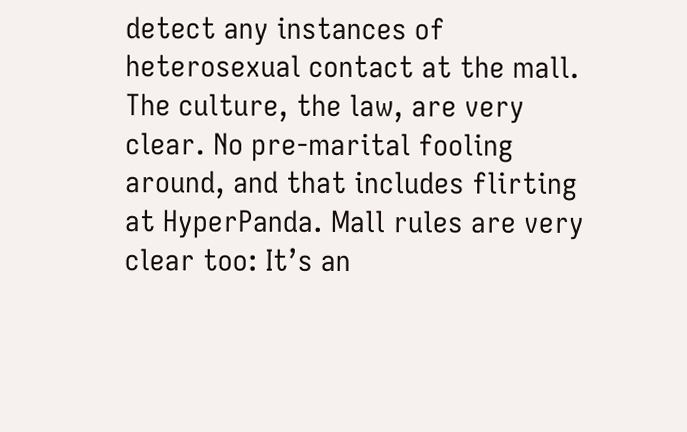detect any instances of heterosexual contact at the mall.
The culture, the law, are very clear. No pre-marital fooling around, and that includes flirting at HyperPanda. Mall rules are very clear too: It’s an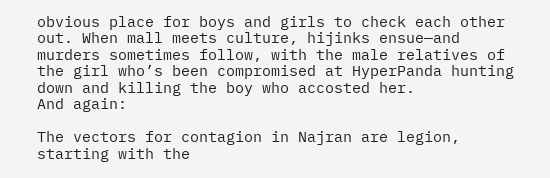obvious place for boys and girls to check each other out. When mall meets culture, hijinks ensue—and murders sometimes follow, with the male relatives of the girl who’s been compromised at HyperPanda hunting down and killing the boy who accosted her.
And again:

The vectors for contagion in Najran are legion, starting with the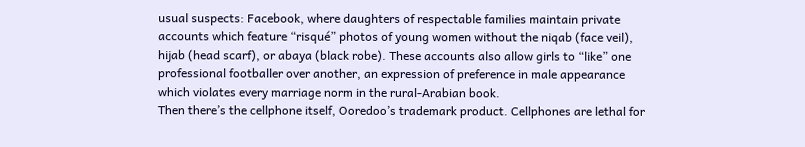usual suspects: Facebook, where daughters of respectable families maintain private accounts which feature “risqué” photos of young women without the niqab (face veil), hijab (head scarf), or abaya (black robe). These accounts also allow girls to “like” one professional footballer over another, an expression of preference in male appearance which violates every marriage norm in the rural-Arabian book.
Then there’s the cellphone itself, Ooredoo’s trademark product. Cellphones are lethal for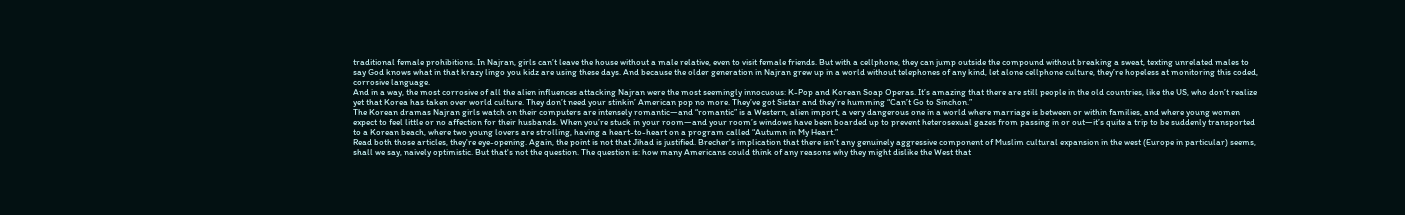traditional female prohibitions. In Najran, girls can’t leave the house without a male relative, even to visit female friends. But with a cellphone, they can jump outside the compound without breaking a sweat, texting unrelated males to say God knows what in that krazy lingo you kidz are using these days. And because the older generation in Najran grew up in a world without telephones of any kind, let alone cellphone culture, they’re hopeless at monitoring this coded, corrosive language.
And in a way, the most corrosive of all the alien influences attacking Najran were the most seemingly innocuous: K-Pop and Korean Soap Operas. It’s amazing that there are still people in the old countries, like the US, who don’t realize yet that Korea has taken over world culture. They don’t need your stinkin’ American pop no more. They’ve got Sistar and they’re humming “Can’t Go to Sinchon.”
The Korean dramas Najran girls watch on their computers are intensely romantic—and “romantic” is a Western, alien import, a very dangerous one in a world where marriage is between or within families, and where young women expect to feel little or no affection for their husbands. When you’re stuck in your room—and your room’s windows have been boarded up to prevent heterosexual gazes from passing in or out—it’s quite a trip to be suddenly transported to a Korean beach, where two young lovers are strolling, having a heart-to-heart on a program called “Autumn in My Heart.”
Read both those articles, they're eye-opening. Again, the point is not that Jihad is justified. Brecher's implication that there isn't any genuinely aggressive component of Muslim cultural expansion in the west (Europe in particular) seems, shall we say, naively optimistic. But that's not the question. The question is: how many Americans could think of any reasons why they might dislike the West that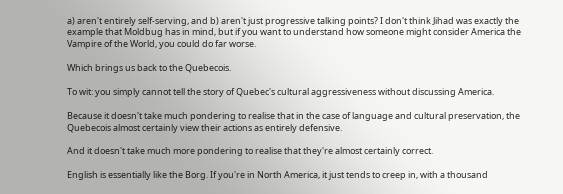a) aren't entirely self-serving, and b) aren't just progressive talking points? I don't think Jihad was exactly the example that Moldbug has in mind, but if you want to understand how someone might consider America the Vampire of the World, you could do far worse.

Which brings us back to the Quebecois.

To wit: you simply cannot tell the story of Quebec's cultural aggressiveness without discussing America.

Because it doesn't take much pondering to realise that in the case of language and cultural preservation, the Quebecois almost certainly view their actions as entirely defensive.

And it doesn't take much more pondering to realise that they're almost certainly correct.

English is essentially like the Borg. If you're in North America, it just tends to creep in, with a thousand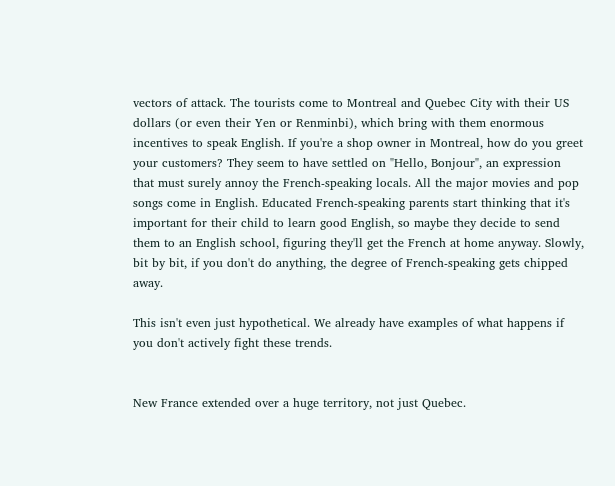vectors of attack. The tourists come to Montreal and Quebec City with their US dollars (or even their Yen or Renminbi), which bring with them enormous incentives to speak English. If you're a shop owner in Montreal, how do you greet your customers? They seem to have settled on "Hello, Bonjour", an expression that must surely annoy the French-speaking locals. All the major movies and pop songs come in English. Educated French-speaking parents start thinking that it's important for their child to learn good English, so maybe they decide to send them to an English school, figuring they'll get the French at home anyway. Slowly, bit by bit, if you don't do anything, the degree of French-speaking gets chipped away.

This isn't even just hypothetical. We already have examples of what happens if you don't actively fight these trends.


New France extended over a huge territory, not just Quebec.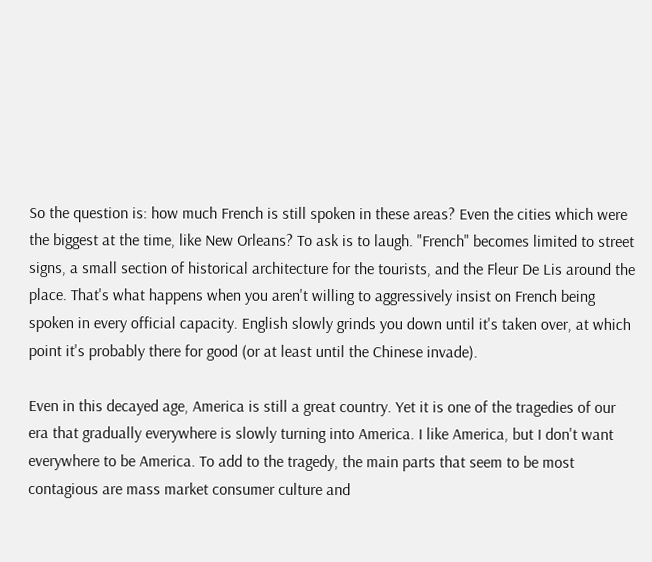So the question is: how much French is still spoken in these areas? Even the cities which were the biggest at the time, like New Orleans? To ask is to laugh. "French" becomes limited to street signs, a small section of historical architecture for the tourists, and the Fleur De Lis around the place. That's what happens when you aren't willing to aggressively insist on French being spoken in every official capacity. English slowly grinds you down until it's taken over, at which point it's probably there for good (or at least until the Chinese invade).

Even in this decayed age, America is still a great country. Yet it is one of the tragedies of our era that gradually everywhere is slowly turning into America. I like America, but I don't want everywhere to be America. To add to the tragedy, the main parts that seem to be most contagious are mass market consumer culture and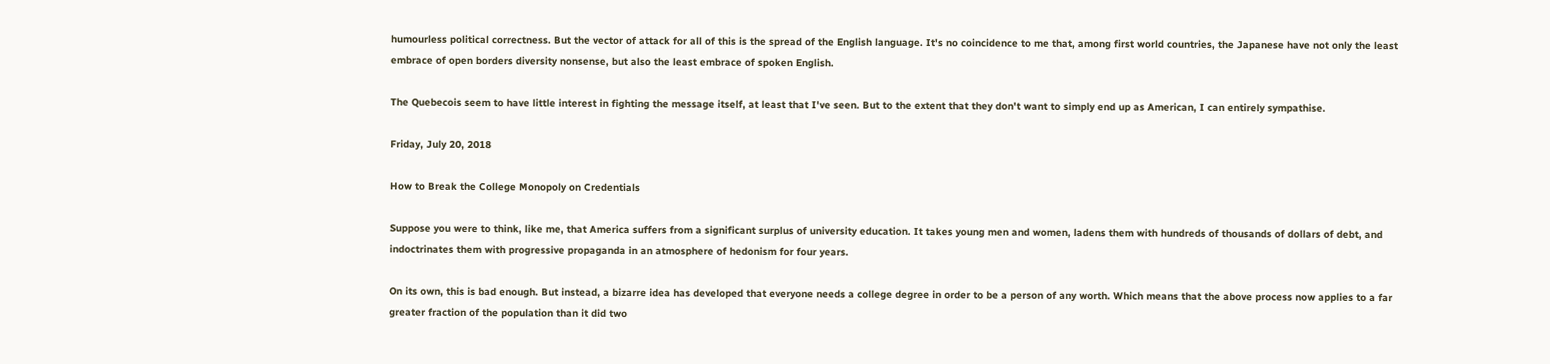humourless political correctness. But the vector of attack for all of this is the spread of the English language. It's no coincidence to me that, among first world countries, the Japanese have not only the least embrace of open borders diversity nonsense, but also the least embrace of spoken English.

The Quebecois seem to have little interest in fighting the message itself, at least that I've seen. But to the extent that they don't want to simply end up as American, I can entirely sympathise.

Friday, July 20, 2018

How to Break the College Monopoly on Credentials

Suppose you were to think, like me, that America suffers from a significant surplus of university education. It takes young men and women, ladens them with hundreds of thousands of dollars of debt, and indoctrinates them with progressive propaganda in an atmosphere of hedonism for four years.

On its own, this is bad enough. But instead, a bizarre idea has developed that everyone needs a college degree in order to be a person of any worth. Which means that the above process now applies to a far greater fraction of the population than it did two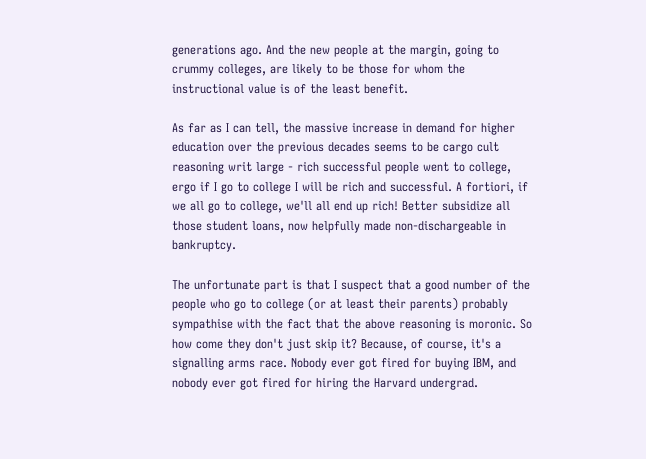generations ago. And the new people at the margin, going to crummy colleges, are likely to be those for whom the instructional value is of the least benefit.

As far as I can tell, the massive increase in demand for higher education over the previous decades seems to be cargo cult reasoning writ large - rich successful people went to college, ergo if I go to college I will be rich and successful. A fortiori, if we all go to college, we'll all end up rich! Better subsidize all those student loans, now helpfully made non-dischargeable in bankruptcy.

The unfortunate part is that I suspect that a good number of the people who go to college (or at least their parents) probably sympathise with the fact that the above reasoning is moronic. So how come they don't just skip it? Because, of course, it's a signalling arms race. Nobody ever got fired for buying IBM, and nobody ever got fired for hiring the Harvard undergrad.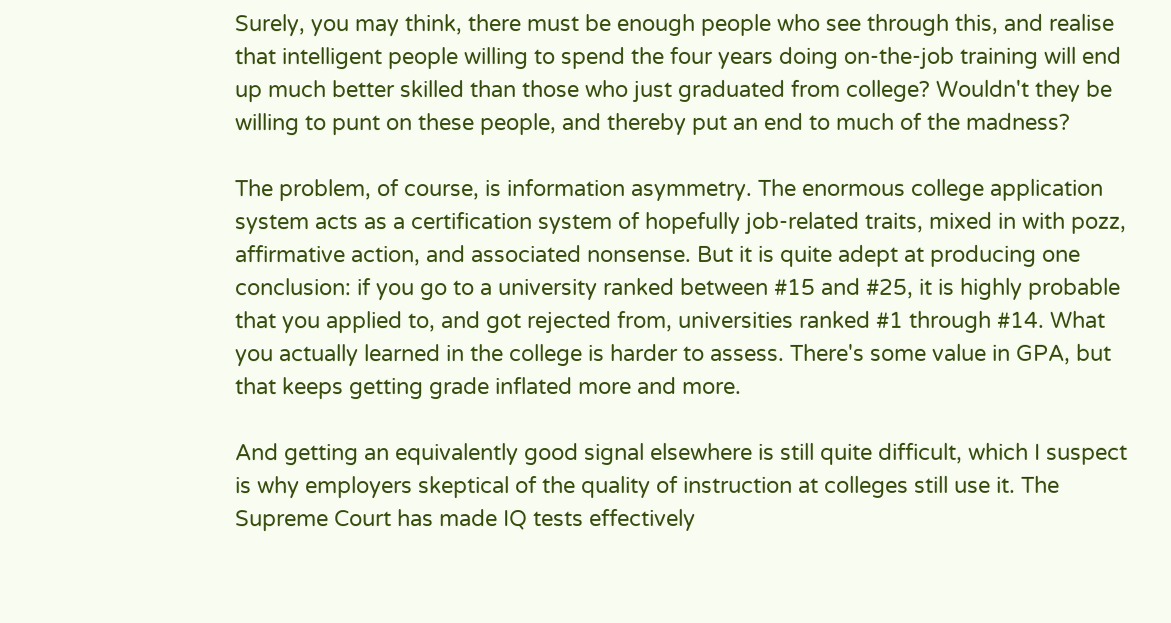Surely, you may think, there must be enough people who see through this, and realise that intelligent people willing to spend the four years doing on-the-job training will end up much better skilled than those who just graduated from college? Wouldn't they be willing to punt on these people, and thereby put an end to much of the madness?

The problem, of course, is information asymmetry. The enormous college application system acts as a certification system of hopefully job-related traits, mixed in with pozz, affirmative action, and associated nonsense. But it is quite adept at producing one conclusion: if you go to a university ranked between #15 and #25, it is highly probable that you applied to, and got rejected from, universities ranked #1 through #14. What you actually learned in the college is harder to assess. There's some value in GPA, but that keeps getting grade inflated more and more.

And getting an equivalently good signal elsewhere is still quite difficult, which I suspect is why employers skeptical of the quality of instruction at colleges still use it. The Supreme Court has made IQ tests effectively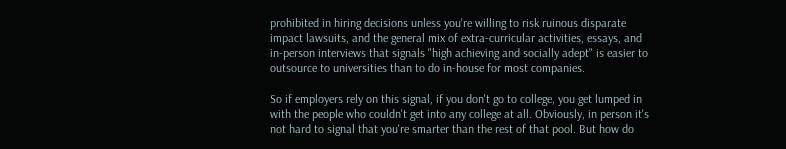prohibited in hiring decisions unless you're willing to risk ruinous disparate impact lawsuits, and the general mix of extra-curricular activities, essays, and in-person interviews that signals "high achieving and socially adept" is easier to outsource to universities than to do in-house for most companies.

So if employers rely on this signal, if you don't go to college, you get lumped in with the people who couldn't get into any college at all. Obviously, in person it's not hard to signal that you're smarter than the rest of that pool. But how do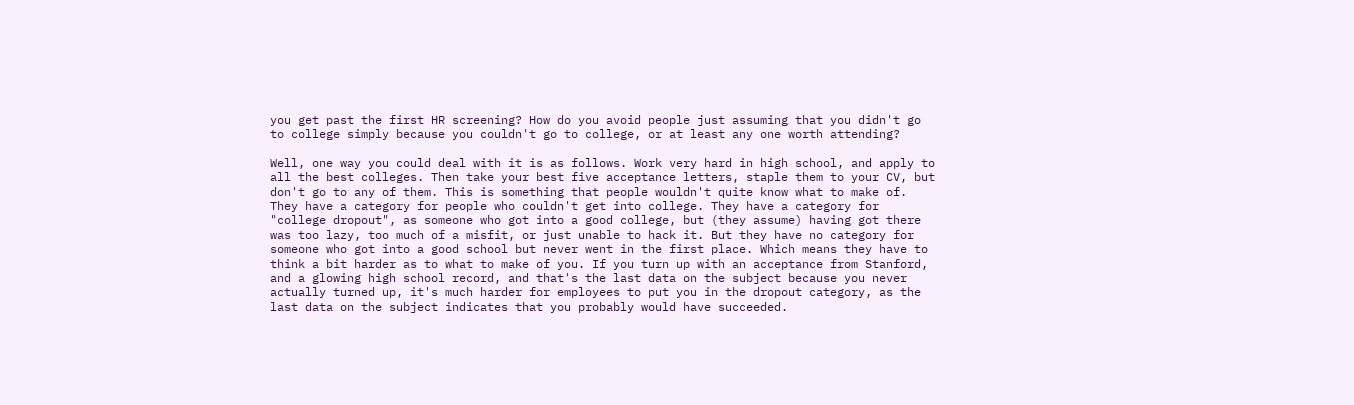you get past the first HR screening? How do you avoid people just assuming that you didn't go to college simply because you couldn't go to college, or at least any one worth attending?

Well, one way you could deal with it is as follows. Work very hard in high school, and apply to all the best colleges. Then take your best five acceptance letters, staple them to your CV, but don't go to any of them. This is something that people wouldn't quite know what to make of. They have a category for people who couldn't get into college. They have a category for "college dropout", as someone who got into a good college, but (they assume) having got there was too lazy, too much of a misfit, or just unable to hack it. But they have no category for someone who got into a good school but never went in the first place. Which means they have to think a bit harder as to what to make of you. If you turn up with an acceptance from Stanford, and a glowing high school record, and that's the last data on the subject because you never actually turned up, it's much harder for employees to put you in the dropout category, as the last data on the subject indicates that you probably would have succeeded.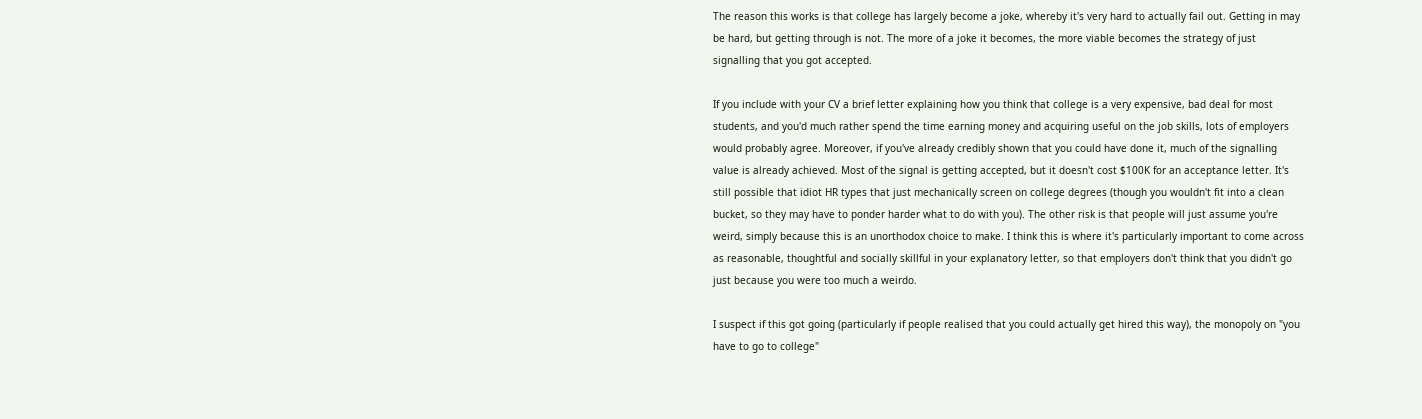The reason this works is that college has largely become a joke, whereby it's very hard to actually fail out. Getting in may be hard, but getting through is not. The more of a joke it becomes, the more viable becomes the strategy of just signalling that you got accepted.

If you include with your CV a brief letter explaining how you think that college is a very expensive, bad deal for most students, and you'd much rather spend the time earning money and acquiring useful on the job skills, lots of employers would probably agree. Moreover, if you've already credibly shown that you could have done it, much of the signalling value is already achieved. Most of the signal is getting accepted, but it doesn't cost $100K for an acceptance letter. It's still possible that idiot HR types that just mechanically screen on college degrees (though you wouldn't fit into a clean bucket, so they may have to ponder harder what to do with you). The other risk is that people will just assume you're weird, simply because this is an unorthodox choice to make. I think this is where it's particularly important to come across as reasonable, thoughtful and socially skillful in your explanatory letter, so that employers don't think that you didn't go just because you were too much a weirdo.

I suspect if this got going (particularly if people realised that you could actually get hired this way), the monopoly on "you have to go to college"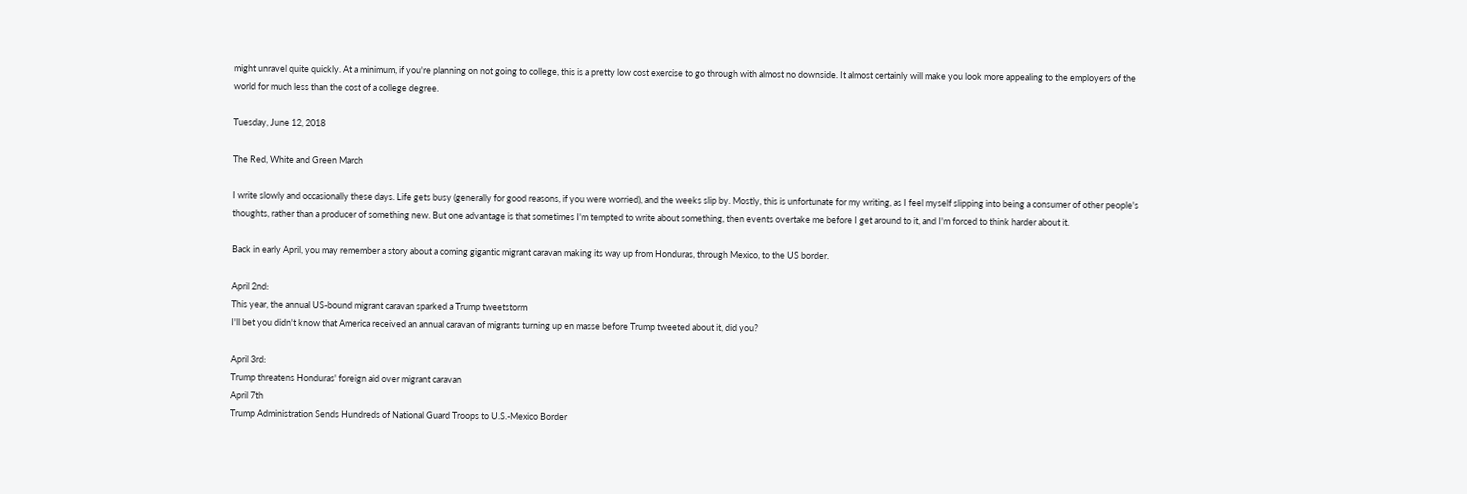might unravel quite quickly. At a minimum, if you're planning on not going to college, this is a pretty low cost exercise to go through with almost no downside. It almost certainly will make you look more appealing to the employers of the world for much less than the cost of a college degree.

Tuesday, June 12, 2018

The Red, White and Green March

I write slowly and occasionally these days. Life gets busy (generally for good reasons, if you were worried), and the weeks slip by. Mostly, this is unfortunate for my writing, as I feel myself slipping into being a consumer of other people's thoughts, rather than a producer of something new. But one advantage is that sometimes I'm tempted to write about something, then events overtake me before I get around to it, and I'm forced to think harder about it.

Back in early April, you may remember a story about a coming gigantic migrant caravan making its way up from Honduras, through Mexico, to the US border.

April 2nd:
This year, the annual US-bound migrant caravan sparked a Trump tweetstorm
I'll bet you didn't know that America received an annual caravan of migrants turning up en masse before Trump tweeted about it, did you?

April 3rd:
Trump threatens Honduras' foreign aid over migrant caravan
April 7th
Trump Administration Sends Hundreds of National Guard Troops to U.S.-Mexico Border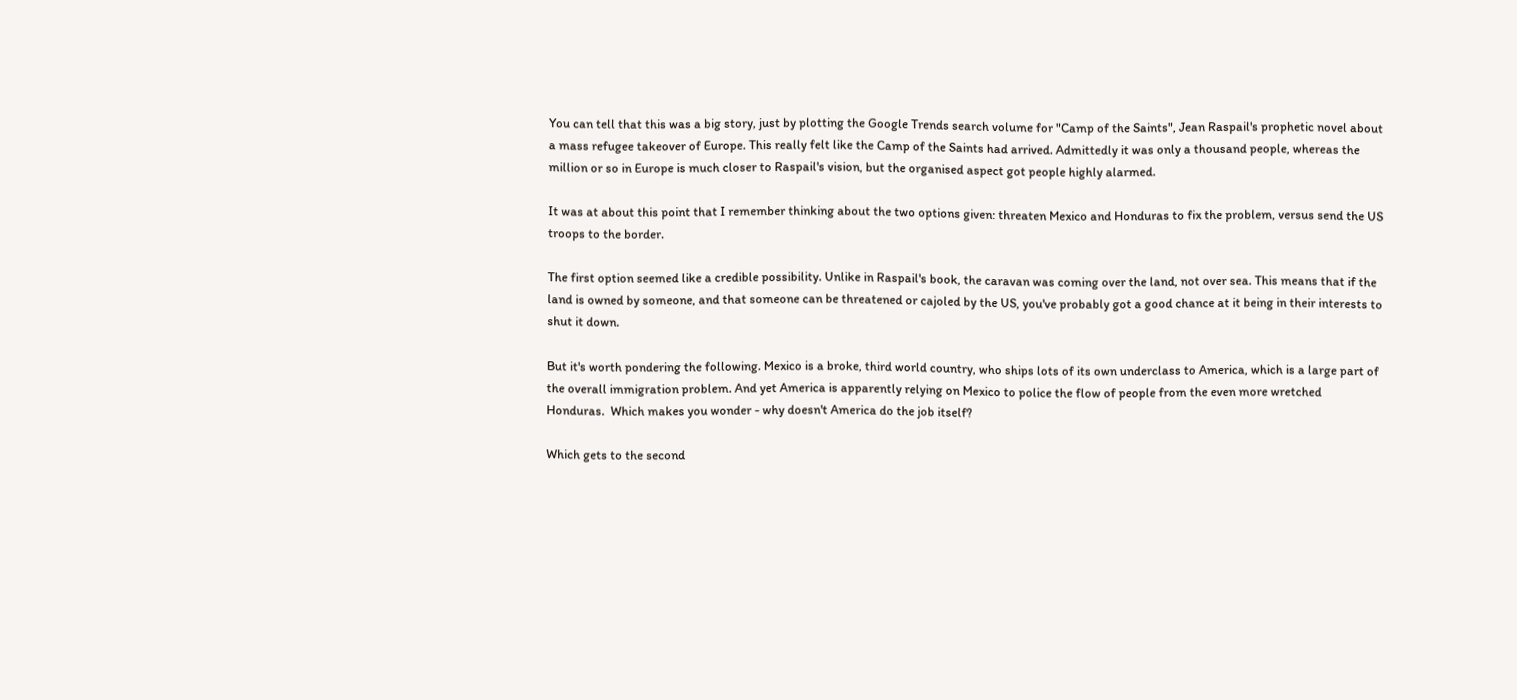You can tell that this was a big story, just by plotting the Google Trends search volume for "Camp of the Saints", Jean Raspail's prophetic novel about a mass refugee takeover of Europe. This really felt like the Camp of the Saints had arrived. Admittedly it was only a thousand people, whereas the million or so in Europe is much closer to Raspail's vision, but the organised aspect got people highly alarmed.

It was at about this point that I remember thinking about the two options given: threaten Mexico and Honduras to fix the problem, versus send the US troops to the border.

The first option seemed like a credible possibility. Unlike in Raspail's book, the caravan was coming over the land, not over sea. This means that if the land is owned by someone, and that someone can be threatened or cajoled by the US, you've probably got a good chance at it being in their interests to shut it down.

But it's worth pondering the following. Mexico is a broke, third world country, who ships lots of its own underclass to America, which is a large part of the overall immigration problem. And yet America is apparently relying on Mexico to police the flow of people from the even more wretched Honduras.  Which makes you wonder - why doesn't America do the job itself?

Which gets to the second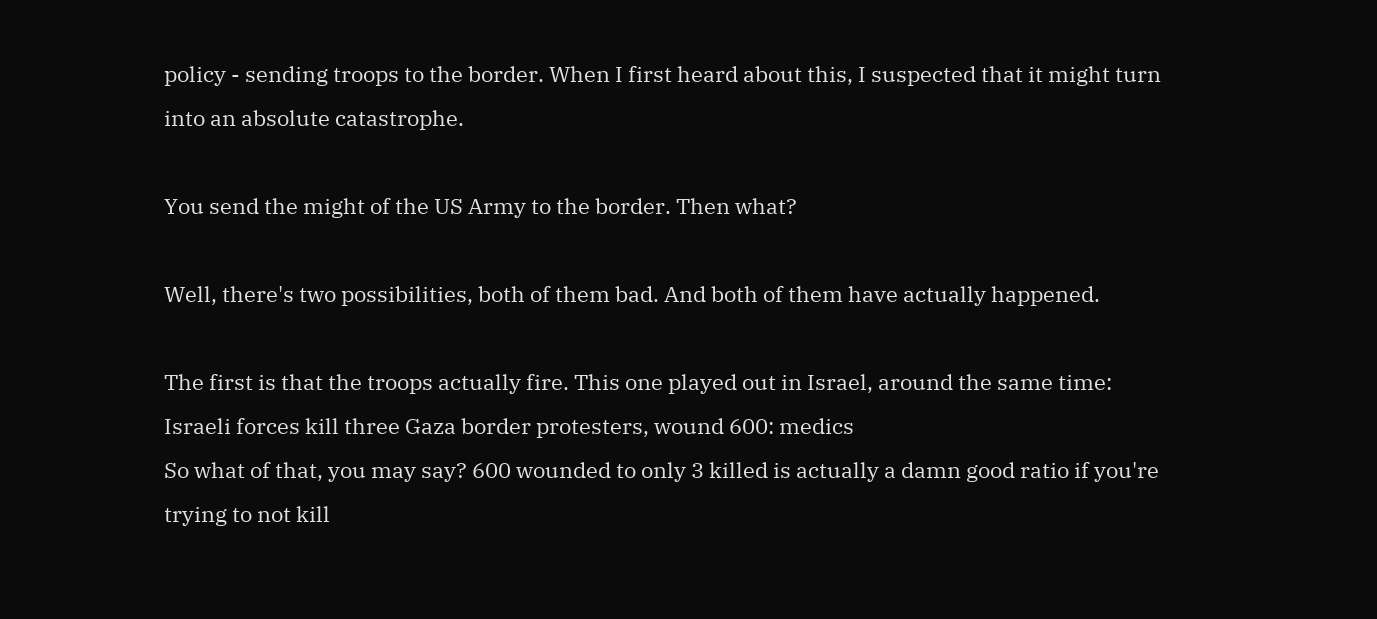policy - sending troops to the border. When I first heard about this, I suspected that it might turn into an absolute catastrophe.

You send the might of the US Army to the border. Then what?

Well, there's two possibilities, both of them bad. And both of them have actually happened.

The first is that the troops actually fire. This one played out in Israel, around the same time:
Israeli forces kill three Gaza border protesters, wound 600: medics
So what of that, you may say? 600 wounded to only 3 killed is actually a damn good ratio if you're trying to not kill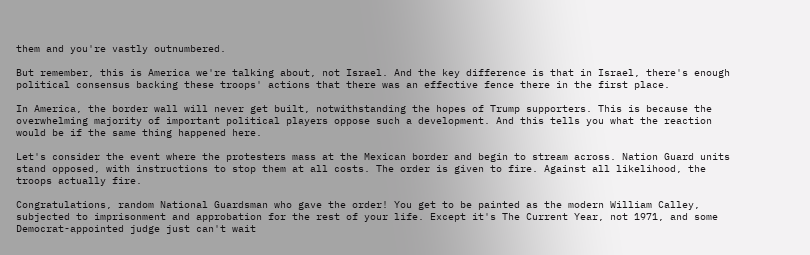them and you're vastly outnumbered.

But remember, this is America we're talking about, not Israel. And the key difference is that in Israel, there's enough political consensus backing these troops' actions that there was an effective fence there in the first place.

In America, the border wall will never get built, notwithstanding the hopes of Trump supporters. This is because the overwhelming majority of important political players oppose such a development. And this tells you what the reaction would be if the same thing happened here.

Let's consider the event where the protesters mass at the Mexican border and begin to stream across. Nation Guard units stand opposed, with instructions to stop them at all costs. The order is given to fire. Against all likelihood, the troops actually fire.

Congratulations, random National Guardsman who gave the order! You get to be painted as the modern William Calley, subjected to imprisonment and approbation for the rest of your life. Except it's The Current Year, not 1971, and some Democrat-appointed judge just can't wait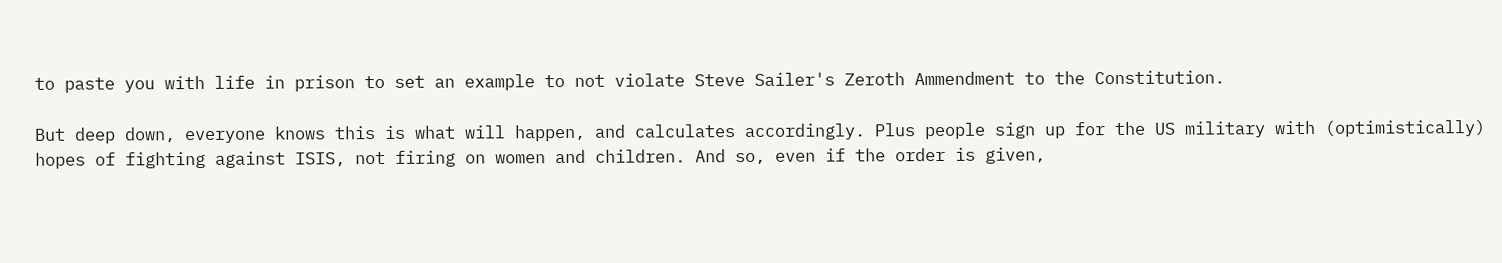to paste you with life in prison to set an example to not violate Steve Sailer's Zeroth Ammendment to the Constitution.

But deep down, everyone knows this is what will happen, and calculates accordingly. Plus people sign up for the US military with (optimistically) hopes of fighting against ISIS, not firing on women and children. And so, even if the order is given,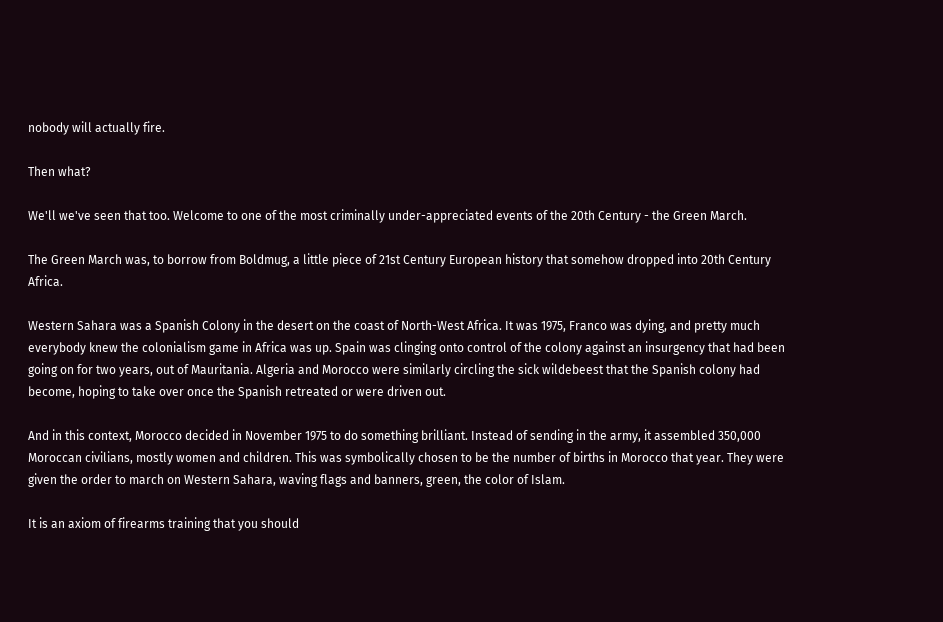nobody will actually fire.

Then what?

We'll we've seen that too. Welcome to one of the most criminally under-appreciated events of the 20th Century - the Green March.

The Green March was, to borrow from Boldmug, a little piece of 21st Century European history that somehow dropped into 20th Century Africa.

Western Sahara was a Spanish Colony in the desert on the coast of North-West Africa. It was 1975, Franco was dying, and pretty much everybody knew the colonialism game in Africa was up. Spain was clinging onto control of the colony against an insurgency that had been going on for two years, out of Mauritania. Algeria and Morocco were similarly circling the sick wildebeest that the Spanish colony had become, hoping to take over once the Spanish retreated or were driven out.

And in this context, Morocco decided in November 1975 to do something brilliant. Instead of sending in the army, it assembled 350,000 Moroccan civilians, mostly women and children. This was symbolically chosen to be the number of births in Morocco that year. They were given the order to march on Western Sahara, waving flags and banners, green, the color of Islam.

It is an axiom of firearms training that you should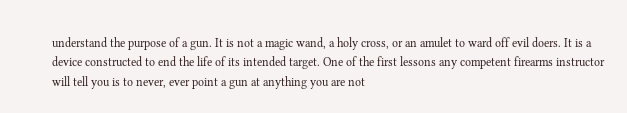understand the purpose of a gun. It is not a magic wand, a holy cross, or an amulet to ward off evil doers. It is a device constructed to end the life of its intended target. One of the first lessons any competent firearms instructor will tell you is to never, ever point a gun at anything you are not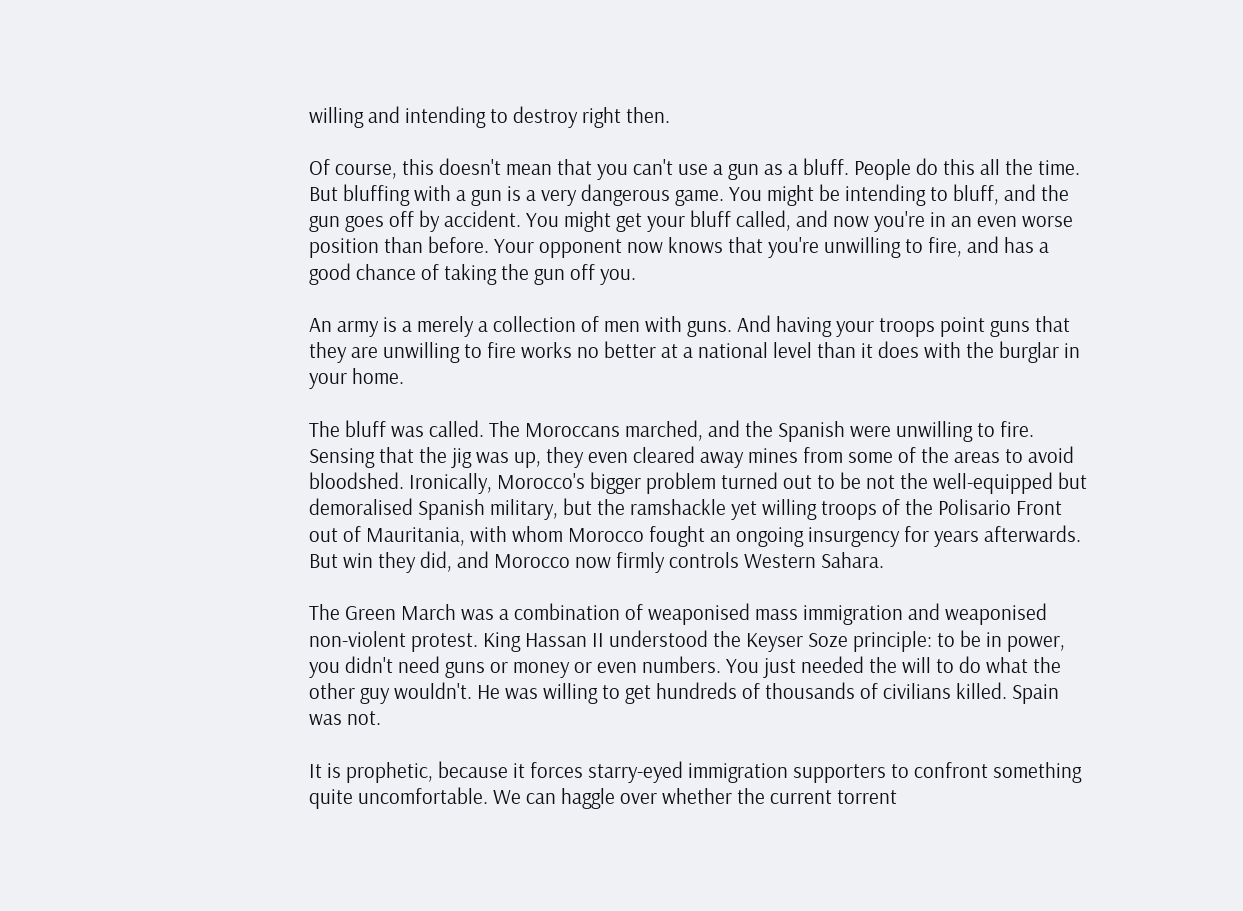willing and intending to destroy right then.

Of course, this doesn't mean that you can't use a gun as a bluff. People do this all the time. But bluffing with a gun is a very dangerous game. You might be intending to bluff, and the gun goes off by accident. You might get your bluff called, and now you're in an even worse position than before. Your opponent now knows that you're unwilling to fire, and has a good chance of taking the gun off you.

An army is a merely a collection of men with guns. And having your troops point guns that they are unwilling to fire works no better at a national level than it does with the burglar in your home.

The bluff was called. The Moroccans marched, and the Spanish were unwilling to fire. Sensing that the jig was up, they even cleared away mines from some of the areas to avoid bloodshed. Ironically, Morocco's bigger problem turned out to be not the well-equipped but demoralised Spanish military, but the ramshackle yet willing troops of the Polisario Front out of Mauritania, with whom Morocco fought an ongoing insurgency for years afterwards. But win they did, and Morocco now firmly controls Western Sahara.

The Green March was a combination of weaponised mass immigration and weaponised non-violent protest. King Hassan II understood the Keyser Soze principle: to be in power, you didn't need guns or money or even numbers. You just needed the will to do what the other guy wouldn't. He was willing to get hundreds of thousands of civilians killed. Spain was not.

It is prophetic, because it forces starry-eyed immigration supporters to confront something quite uncomfortable. We can haggle over whether the current torrent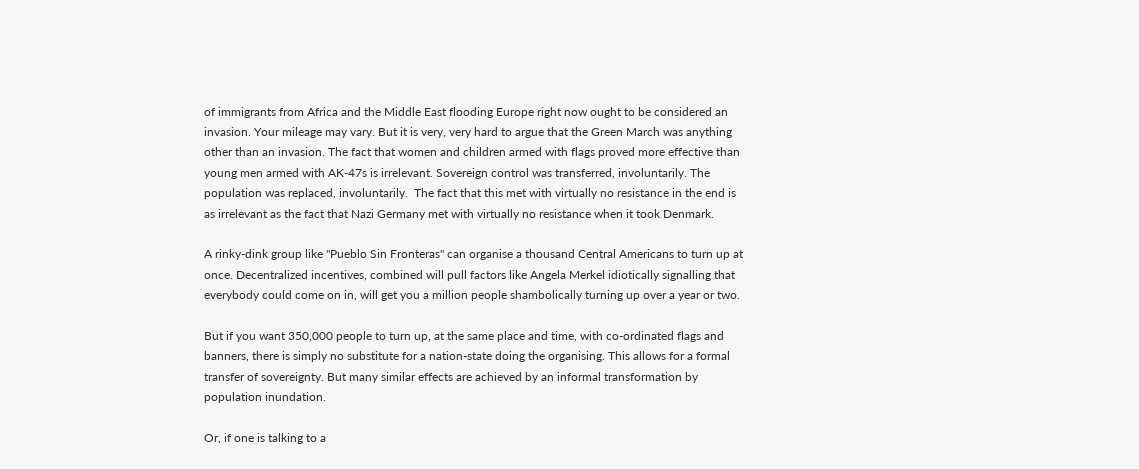of immigrants from Africa and the Middle East flooding Europe right now ought to be considered an invasion. Your mileage may vary. But it is very, very hard to argue that the Green March was anything other than an invasion. The fact that women and children armed with flags proved more effective than young men armed with AK-47s is irrelevant. Sovereign control was transferred, involuntarily. The population was replaced, involuntarily.  The fact that this met with virtually no resistance in the end is as irrelevant as the fact that Nazi Germany met with virtually no resistance when it took Denmark.

A rinky-dink group like "Pueblo Sin Fronteras" can organise a thousand Central Americans to turn up at once. Decentralized incentives, combined will pull factors like Angela Merkel idiotically signalling that everybody could come on in, will get you a million people shambolically turning up over a year or two.

But if you want 350,000 people to turn up, at the same place and time, with co-ordinated flags and banners, there is simply no substitute for a nation-state doing the organising. This allows for a formal transfer of sovereignty. But many similar effects are achieved by an informal transformation by population inundation.

Or, if one is talking to a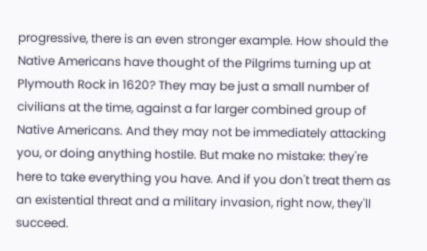progressive, there is an even stronger example. How should the Native Americans have thought of the Pilgrims turning up at Plymouth Rock in 1620? They may be just a small number of civilians at the time, against a far larger combined group of Native Americans. And they may not be immediately attacking you, or doing anything hostile. But make no mistake: they're here to take everything you have. And if you don't treat them as an existential threat and a military invasion, right now, they'll succeed.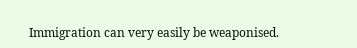Immigration can very easily be weaponised.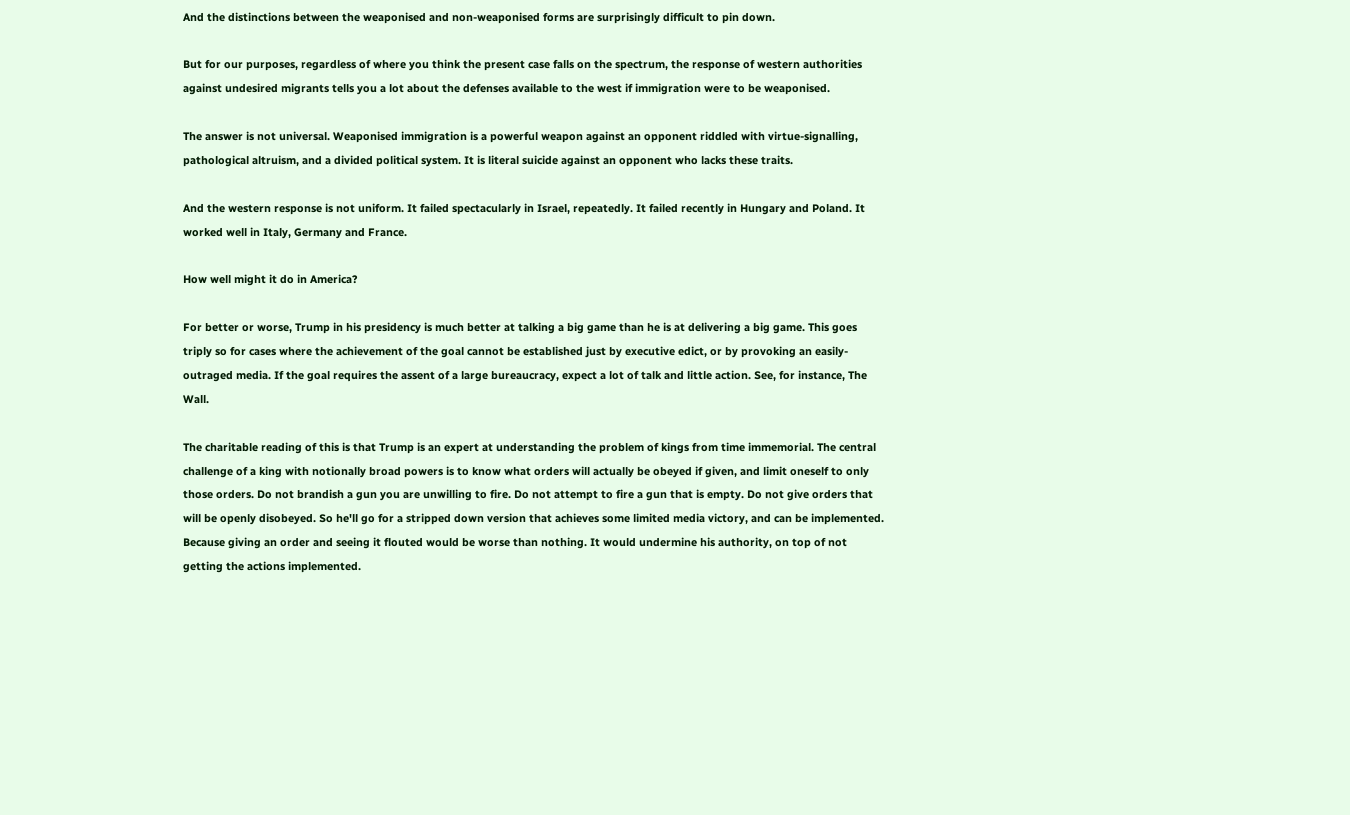And the distinctions between the weaponised and non-weaponised forms are surprisingly difficult to pin down.

But for our purposes, regardless of where you think the present case falls on the spectrum, the response of western authorities against undesired migrants tells you a lot about the defenses available to the west if immigration were to be weaponised.

The answer is not universal. Weaponised immigration is a powerful weapon against an opponent riddled with virtue-signalling, pathological altruism, and a divided political system. It is literal suicide against an opponent who lacks these traits.

And the western response is not uniform. It failed spectacularly in Israel, repeatedly. It failed recently in Hungary and Poland. It worked well in Italy, Germany and France.

How well might it do in America?

For better or worse, Trump in his presidency is much better at talking a big game than he is at delivering a big game. This goes triply so for cases where the achievement of the goal cannot be established just by executive edict, or by provoking an easily-outraged media. If the goal requires the assent of a large bureaucracy, expect a lot of talk and little action. See, for instance, The Wall.

The charitable reading of this is that Trump is an expert at understanding the problem of kings from time immemorial. The central challenge of a king with notionally broad powers is to know what orders will actually be obeyed if given, and limit oneself to only those orders. Do not brandish a gun you are unwilling to fire. Do not attempt to fire a gun that is empty. Do not give orders that will be openly disobeyed. So he'll go for a stripped down version that achieves some limited media victory, and can be implemented. Because giving an order and seeing it flouted would be worse than nothing. It would undermine his authority, on top of not getting the actions implemented.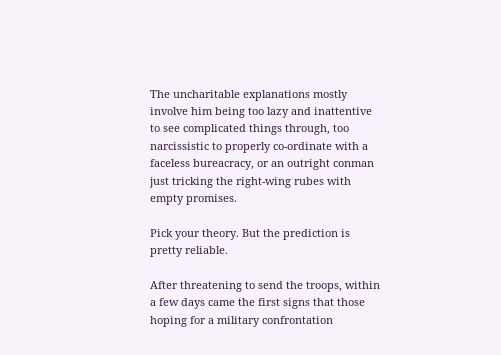The uncharitable explanations mostly involve him being too lazy and inattentive to see complicated things through, too narcissistic to properly co-ordinate with a faceless bureacracy, or an outright conman just tricking the right-wing rubes with empty promises.

Pick your theory. But the prediction is pretty reliable.

After threatening to send the troops, within a few days came the first signs that those hoping for a military confrontation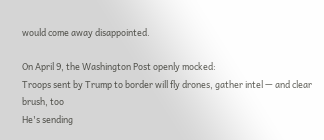would come away disappointed.

On April 9, the Washington Post openly mocked:
Troops sent by Trump to border will fly drones, gather intel — and clear brush, too
He's sending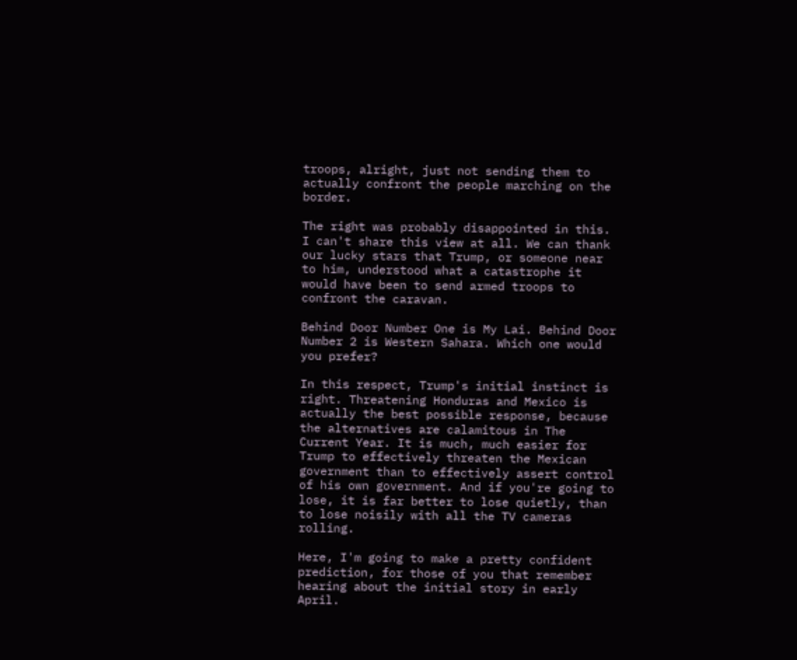troops, alright, just not sending them to actually confront the people marching on the border.

The right was probably disappointed in this. I can't share this view at all. We can thank our lucky stars that Trump, or someone near to him, understood what a catastrophe it would have been to send armed troops to confront the caravan.

Behind Door Number One is My Lai. Behind Door Number 2 is Western Sahara. Which one would you prefer?

In this respect, Trump's initial instinct is right. Threatening Honduras and Mexico is actually the best possible response, because the alternatives are calamitous in The Current Year. It is much, much easier for Trump to effectively threaten the Mexican government than to effectively assert control of his own government. And if you're going to lose, it is far better to lose quietly, than to lose noisily with all the TV cameras rolling.

Here, I'm going to make a pretty confident prediction, for those of you that remember hearing about the initial story in early April.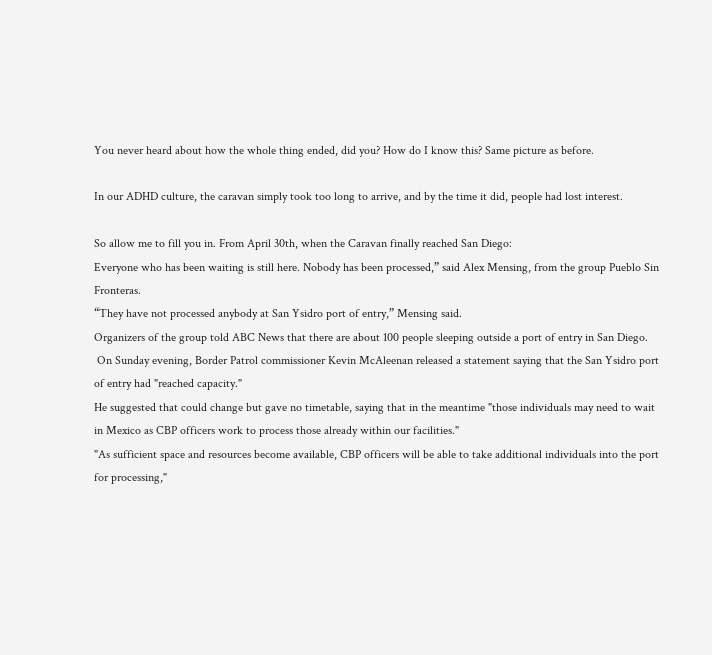You never heard about how the whole thing ended, did you? How do I know this? Same picture as before.

In our ADHD culture, the caravan simply took too long to arrive, and by the time it did, people had lost interest.

So allow me to fill you in. From April 30th, when the Caravan finally reached San Diego:
Everyone who has been waiting is still here. Nobody has been processed,” said Alex Mensing, from the group Pueblo Sin Fronteras.
“They have not processed anybody at San Ysidro port of entry,” Mensing said.
Organizers of the group told ABC News that there are about 100 people sleeping outside a port of entry in San Diego.
 On Sunday evening, Border Patrol commissioner Kevin McAleenan released a statement saying that the San Ysidro port of entry had "reached capacity."
He suggested that could change but gave no timetable, saying that in the meantime "those individuals may need to wait in Mexico as CBP officers work to process those already within our facilities."
"As sufficient space and resources become available, CBP officers will be able to take additional individuals into the port for processing,"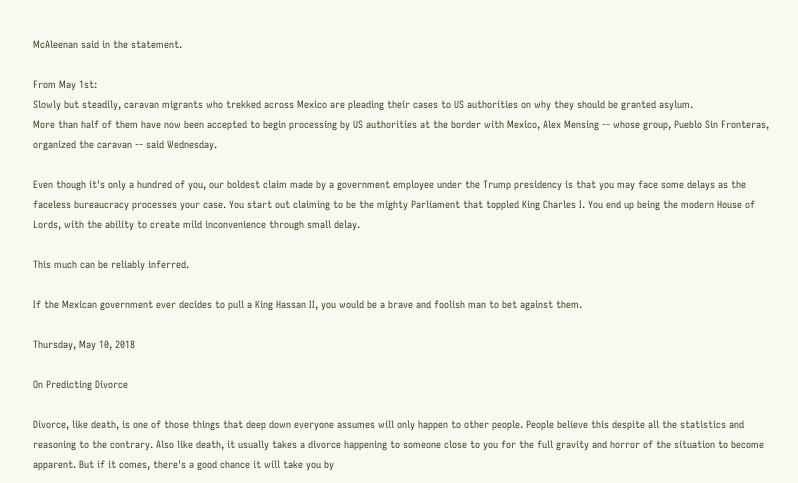McAleenan said in the statement.

From May 1st:
Slowly but steadily, caravan migrants who trekked across Mexico are pleading their cases to US authorities on why they should be granted asylum.
More than half of them have now been accepted to begin processing by US authorities at the border with Mexico, Alex Mensing -- whose group, Pueblo Sin Fronteras, organized the caravan -- said Wednesday.

Even though it's only a hundred of you, our boldest claim made by a government employee under the Trump presidency is that you may face some delays as the faceless bureaucracy processes your case. You start out claiming to be the mighty Parliament that toppled King Charles I. You end up being the modern House of Lords, with the ability to create mild inconvenience through small delay.

This much can be reliably inferred.

If the Mexican government ever decides to pull a King Hassan II, you would be a brave and foolish man to bet against them.

Thursday, May 10, 2018

On Predicting Divorce

Divorce, like death, is one of those things that deep down everyone assumes will only happen to other people. People believe this despite all the statistics and reasoning to the contrary. Also like death, it usually takes a divorce happening to someone close to you for the full gravity and horror of the situation to become apparent. But if it comes, there's a good chance it will take you by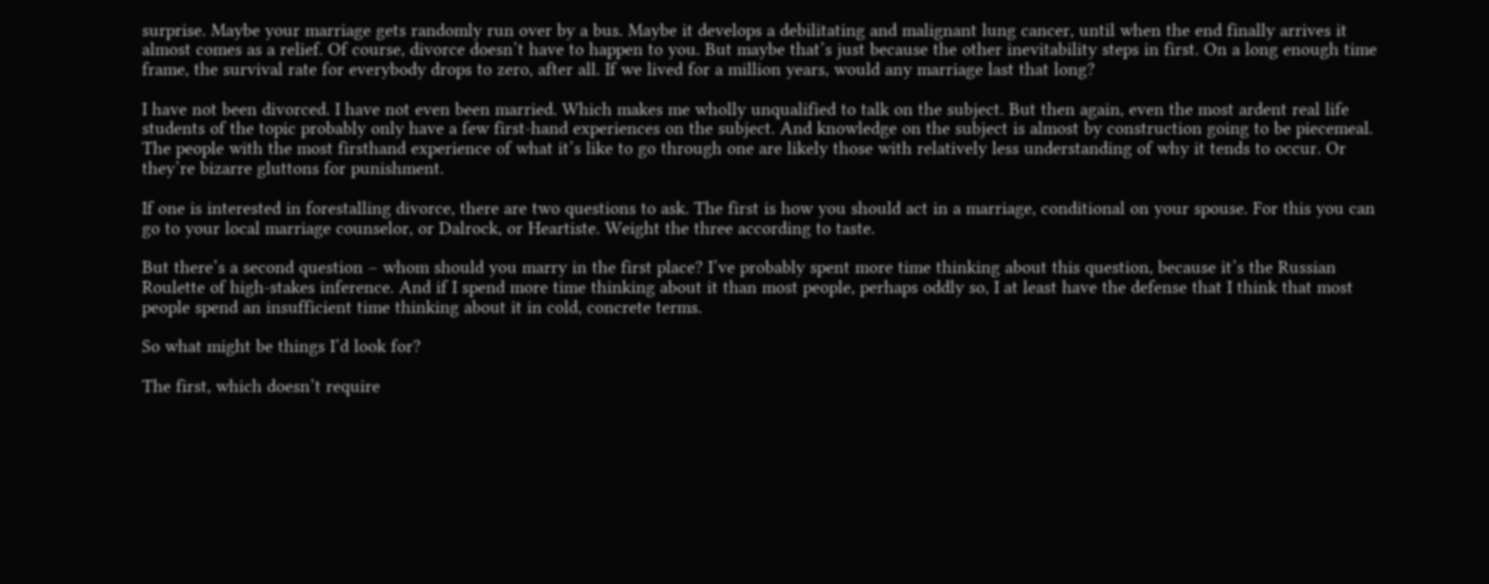surprise. Maybe your marriage gets randomly run over by a bus. Maybe it develops a debilitating and malignant lung cancer, until when the end finally arrives it almost comes as a relief. Of course, divorce doesn’t have to happen to you. But maybe that’s just because the other inevitability steps in first. On a long enough time frame, the survival rate for everybody drops to zero, after all. If we lived for a million years, would any marriage last that long?

I have not been divorced. I have not even been married. Which makes me wholly unqualified to talk on the subject. But then again, even the most ardent real life students of the topic probably only have a few first-hand experiences on the subject. And knowledge on the subject is almost by construction going to be piecemeal. The people with the most firsthand experience of what it’s like to go through one are likely those with relatively less understanding of why it tends to occur. Or they’re bizarre gluttons for punishment.

If one is interested in forestalling divorce, there are two questions to ask. The first is how you should act in a marriage, conditional on your spouse. For this you can go to your local marriage counselor, or Dalrock, or Heartiste. Weight the three according to taste.

But there’s a second question – whom should you marry in the first place? I’ve probably spent more time thinking about this question, because it’s the Russian Roulette of high-stakes inference. And if I spend more time thinking about it than most people, perhaps oddly so, I at least have the defense that I think that most people spend an insufficient time thinking about it in cold, concrete terms.

So what might be things I’d look for?

The first, which doesn’t require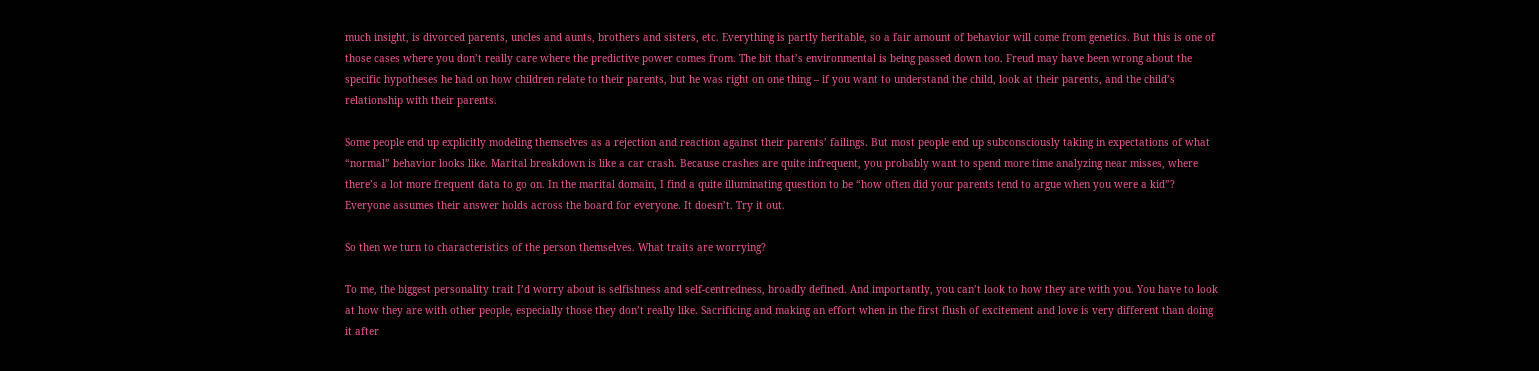much insight, is divorced parents, uncles and aunts, brothers and sisters, etc. Everything is partly heritable, so a fair amount of behavior will come from genetics. But this is one of those cases where you don’t really care where the predictive power comes from. The bit that’s environmental is being passed down too. Freud may have been wrong about the specific hypotheses he had on how children relate to their parents, but he was right on one thing – if you want to understand the child, look at their parents, and the child’s relationship with their parents.

Some people end up explicitly modeling themselves as a rejection and reaction against their parents’ failings. But most people end up subconsciously taking in expectations of what “normal” behavior looks like. Marital breakdown is like a car crash. Because crashes are quite infrequent, you probably want to spend more time analyzing near misses, where there’s a lot more frequent data to go on. In the marital domain, I find a quite illuminating question to be “how often did your parents tend to argue when you were a kid”? Everyone assumes their answer holds across the board for everyone. It doesn’t. Try it out.

So then we turn to characteristics of the person themselves. What traits are worrying?

To me, the biggest personality trait I’d worry about is selfishness and self-centredness, broadly defined. And importantly, you can’t look to how they are with you. You have to look at how they are with other people, especially those they don’t really like. Sacrificing and making an effort when in the first flush of excitement and love is very different than doing it after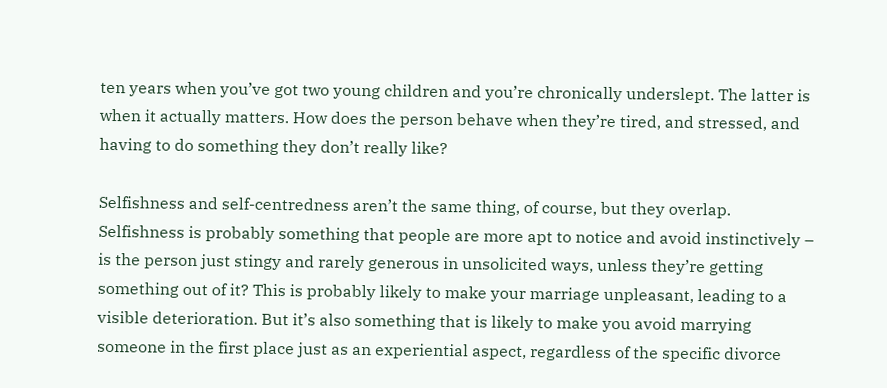ten years when you’ve got two young children and you’re chronically underslept. The latter is when it actually matters. How does the person behave when they’re tired, and stressed, and having to do something they don’t really like?

Selfishness and self-centredness aren’t the same thing, of course, but they overlap. Selfishness is probably something that people are more apt to notice and avoid instinctively – is the person just stingy and rarely generous in unsolicited ways, unless they’re getting something out of it? This is probably likely to make your marriage unpleasant, leading to a visible deterioration. But it’s also something that is likely to make you avoid marrying someone in the first place just as an experiential aspect, regardless of the specific divorce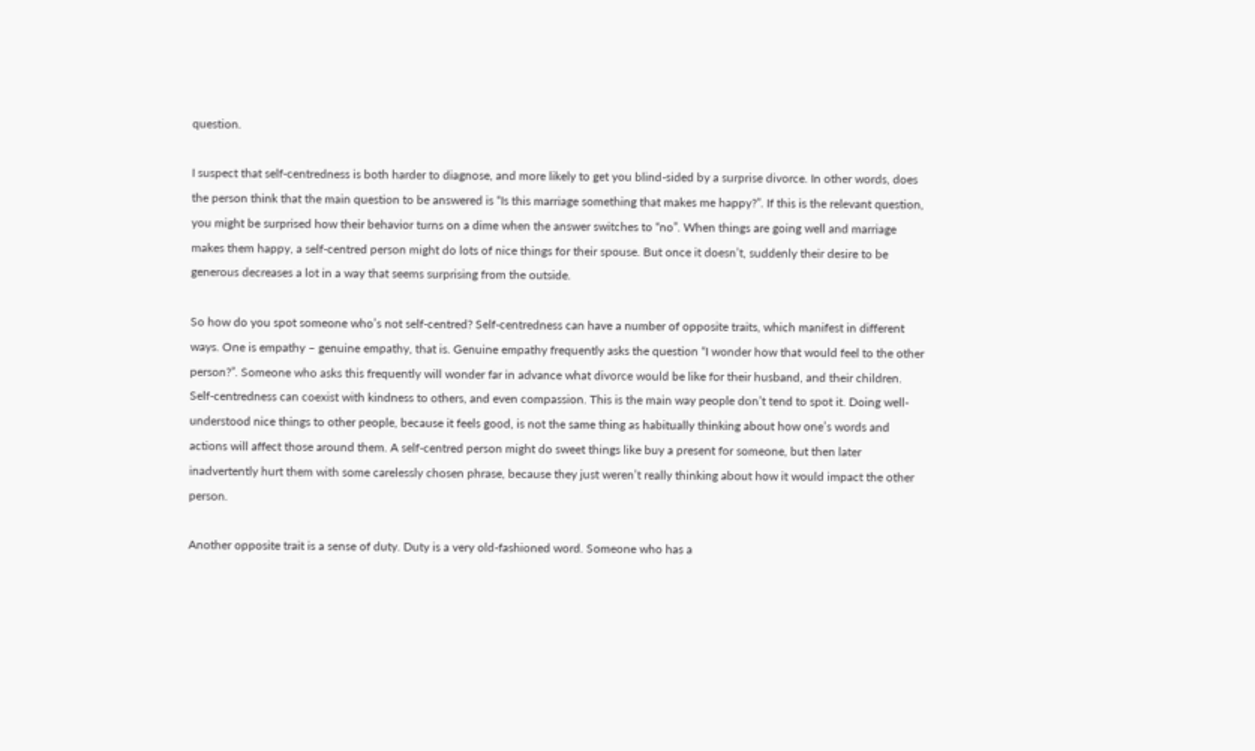question.

I suspect that self-centredness is both harder to diagnose, and more likely to get you blind-sided by a surprise divorce. In other words, does the person think that the main question to be answered is “Is this marriage something that makes me happy?”. If this is the relevant question, you might be surprised how their behavior turns on a dime when the answer switches to “no”. When things are going well and marriage makes them happy, a self-centred person might do lots of nice things for their spouse. But once it doesn’t, suddenly their desire to be generous decreases a lot in a way that seems surprising from the outside.

So how do you spot someone who’s not self-centred? Self-centredness can have a number of opposite traits, which manifest in different ways. One is empathy – genuine empathy, that is. Genuine empathy frequently asks the question “I wonder how that would feel to the other person?”. Someone who asks this frequently will wonder far in advance what divorce would be like for their husband, and their children. Self-centredness can coexist with kindness to others, and even compassion. This is the main way people don’t tend to spot it. Doing well-understood nice things to other people, because it feels good, is not the same thing as habitually thinking about how one’s words and actions will affect those around them. A self-centred person might do sweet things like buy a present for someone, but then later inadvertently hurt them with some carelessly chosen phrase, because they just weren’t really thinking about how it would impact the other person.

Another opposite trait is a sense of duty. Duty is a very old-fashioned word. Someone who has a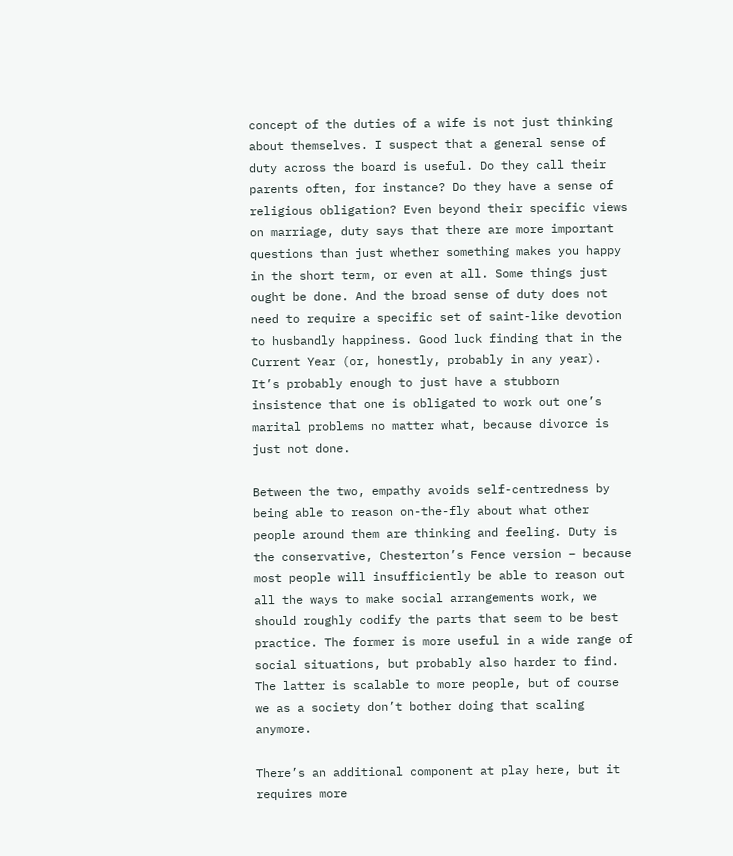concept of the duties of a wife is not just thinking about themselves. I suspect that a general sense of duty across the board is useful. Do they call their parents often, for instance? Do they have a sense of religious obligation? Even beyond their specific views on marriage, duty says that there are more important questions than just whether something makes you happy in the short term, or even at all. Some things just ought be done. And the broad sense of duty does not need to require a specific set of saint-like devotion to husbandly happiness. Good luck finding that in the Current Year (or, honestly, probably in any year). It’s probably enough to just have a stubborn insistence that one is obligated to work out one’s marital problems no matter what, because divorce is just not done.

Between the two, empathy avoids self-centredness by being able to reason on-the-fly about what other people around them are thinking and feeling. Duty is the conservative, Chesterton’s Fence version – because most people will insufficiently be able to reason out all the ways to make social arrangements work, we should roughly codify the parts that seem to be best practice. The former is more useful in a wide range of social situations, but probably also harder to find. The latter is scalable to more people, but of course we as a society don’t bother doing that scaling anymore.

There’s an additional component at play here, but it requires more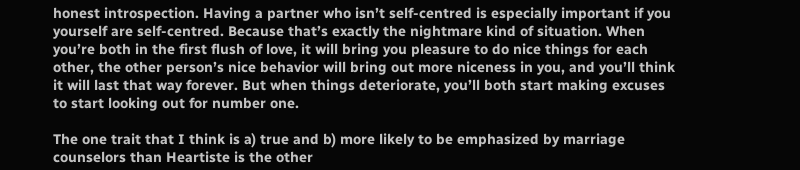honest introspection. Having a partner who isn’t self-centred is especially important if you yourself are self-centred. Because that’s exactly the nightmare kind of situation. When you’re both in the first flush of love, it will bring you pleasure to do nice things for each other, the other person’s nice behavior will bring out more niceness in you, and you’ll think it will last that way forever. But when things deteriorate, you’ll both start making excuses to start looking out for number one.

The one trait that I think is a) true and b) more likely to be emphasized by marriage counselors than Heartiste is the other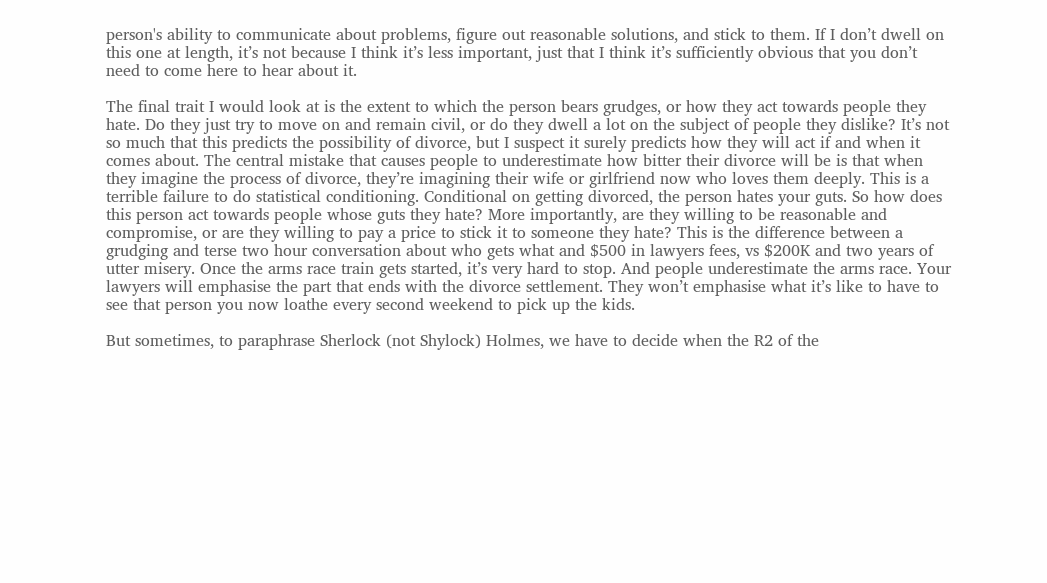person's ability to communicate about problems, figure out reasonable solutions, and stick to them. If I don’t dwell on this one at length, it’s not because I think it’s less important, just that I think it’s sufficiently obvious that you don’t need to come here to hear about it.

The final trait I would look at is the extent to which the person bears grudges, or how they act towards people they hate. Do they just try to move on and remain civil, or do they dwell a lot on the subject of people they dislike? It’s not so much that this predicts the possibility of divorce, but I suspect it surely predicts how they will act if and when it comes about. The central mistake that causes people to underestimate how bitter their divorce will be is that when they imagine the process of divorce, they’re imagining their wife or girlfriend now who loves them deeply. This is a terrible failure to do statistical conditioning. Conditional on getting divorced, the person hates your guts. So how does this person act towards people whose guts they hate? More importantly, are they willing to be reasonable and compromise, or are they willing to pay a price to stick it to someone they hate? This is the difference between a grudging and terse two hour conversation about who gets what and $500 in lawyers fees, vs $200K and two years of utter misery. Once the arms race train gets started, it’s very hard to stop. And people underestimate the arms race. Your lawyers will emphasise the part that ends with the divorce settlement. They won’t emphasise what it’s like to have to see that person you now loathe every second weekend to pick up the kids.

But sometimes, to paraphrase Sherlock (not Shylock) Holmes, we have to decide when the R2 of the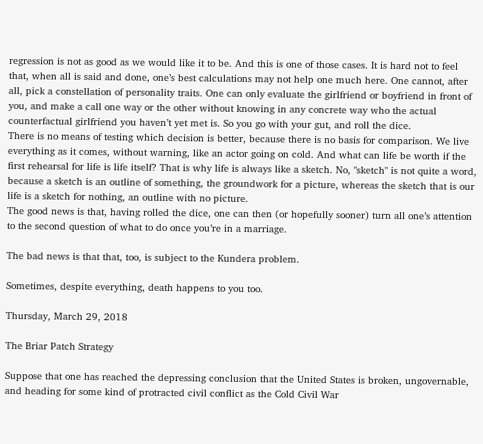regression is not as good as we would like it to be. And this is one of those cases. It is hard not to feel that, when all is said and done, one’s best calculations may not help one much here. One cannot, after all, pick a constellation of personality traits. One can only evaluate the girlfriend or boyfriend in front of you, and make a call one way or the other without knowing in any concrete way who the actual counterfactual girlfriend you haven’t yet met is. So you go with your gut, and roll the dice.
There is no means of testing which decision is better, because there is no basis for comparison. We live everything as it comes, without warning, like an actor going on cold. And what can life be worth if the first rehearsal for life is life itself? That is why life is always like a sketch. No, "sketch" is not quite a word, because a sketch is an outline of something, the groundwork for a picture, whereas the sketch that is our life is a sketch for nothing, an outline with no picture.
The good news is that, having rolled the dice, one can then (or hopefully sooner) turn all one’s attention to the second question of what to do once you’re in a marriage.

The bad news is that that, too, is subject to the Kundera problem.

Sometimes, despite everything, death happens to you too.

Thursday, March 29, 2018

The Briar Patch Strategy

Suppose that one has reached the depressing conclusion that the United States is broken, ungovernable, and heading for some kind of protracted civil conflict as the Cold Civil War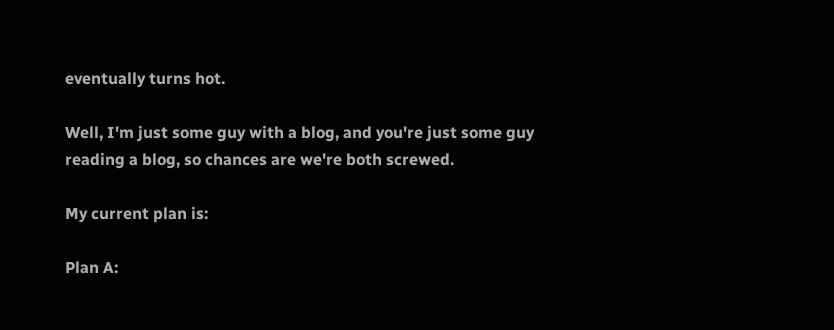eventually turns hot.

Well, I'm just some guy with a blog, and you're just some guy reading a blog, so chances are we're both screwed.

My current plan is:

Plan A: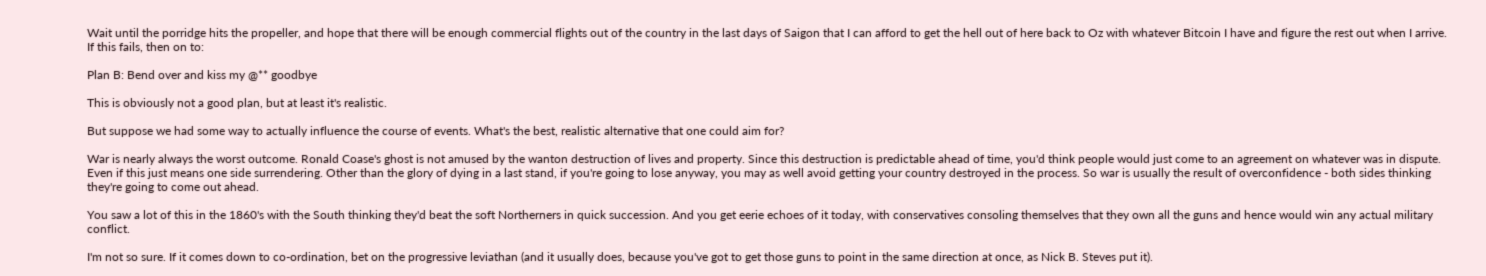Wait until the porridge hits the propeller, and hope that there will be enough commercial flights out of the country in the last days of Saigon that I can afford to get the hell out of here back to Oz with whatever Bitcoin I have and figure the rest out when I arrive. If this fails, then on to:

Plan B: Bend over and kiss my @** goodbye

This is obviously not a good plan, but at least it's realistic.

But suppose we had some way to actually influence the course of events. What's the best, realistic alternative that one could aim for?

War is nearly always the worst outcome. Ronald Coase's ghost is not amused by the wanton destruction of lives and property. Since this destruction is predictable ahead of time, you'd think people would just come to an agreement on whatever was in dispute. Even if this just means one side surrendering. Other than the glory of dying in a last stand, if you're going to lose anyway, you may as well avoid getting your country destroyed in the process. So war is usually the result of overconfidence - both sides thinking they're going to come out ahead.

You saw a lot of this in the 1860's with the South thinking they'd beat the soft Northerners in quick succession. And you get eerie echoes of it today, with conservatives consoling themselves that they own all the guns and hence would win any actual military conflict.

I'm not so sure. If it comes down to co-ordination, bet on the progressive leviathan (and it usually does, because you've got to get those guns to point in the same direction at once, as Nick B. Steves put it).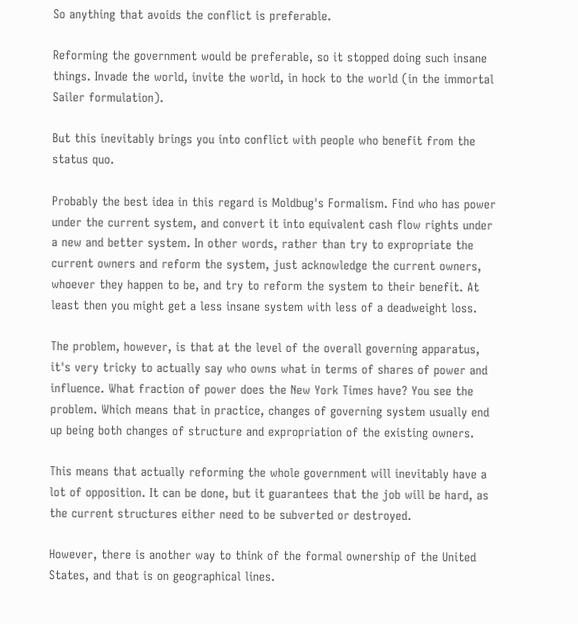So anything that avoids the conflict is preferable.

Reforming the government would be preferable, so it stopped doing such insane things. Invade the world, invite the world, in hock to the world (in the immortal Sailer formulation).

But this inevitably brings you into conflict with people who benefit from the status quo.

Probably the best idea in this regard is Moldbug's Formalism. Find who has power under the current system, and convert it into equivalent cash flow rights under a new and better system. In other words, rather than try to expropriate the current owners and reform the system, just acknowledge the current owners, whoever they happen to be, and try to reform the system to their benefit. At least then you might get a less insane system with less of a deadweight loss.

The problem, however, is that at the level of the overall governing apparatus, it's very tricky to actually say who owns what in terms of shares of power and influence. What fraction of power does the New York Times have? You see the problem. Which means that in practice, changes of governing system usually end up being both changes of structure and expropriation of the existing owners.

This means that actually reforming the whole government will inevitably have a lot of opposition. It can be done, but it guarantees that the job will be hard, as the current structures either need to be subverted or destroyed.

However, there is another way to think of the formal ownership of the United States, and that is on geographical lines.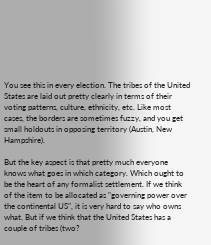You see this in every election. The tribes of the United States are laid out pretty clearly in terms of their voting patterns, culture, ethnicity, etc. Like most cases, the borders are sometimes fuzzy, and you get small holdouts in opposing territory (Austin, New Hampshire).

But the key aspect is that pretty much everyone knows what goes in which category. Which ought to be the heart of any formalist settlement. If we think of the item to be allocated as "governing power over the continental US", it is very hard to say who owns what. But if we think that the United States has a couple of tribes (two?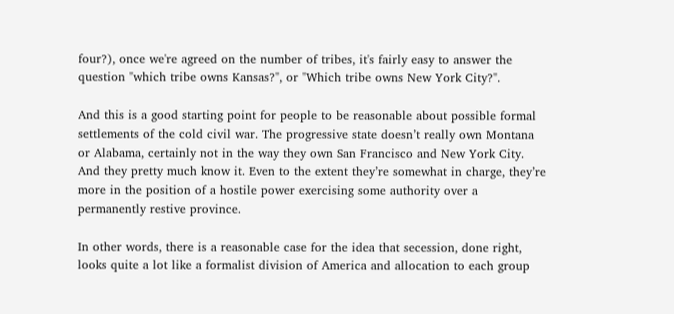four?), once we're agreed on the number of tribes, it's fairly easy to answer the question "which tribe owns Kansas?", or "Which tribe owns New York City?".

And this is a good starting point for people to be reasonable about possible formal settlements of the cold civil war. The progressive state doesn’t really own Montana or Alabama, certainly not in the way they own San Francisco and New York City. And they pretty much know it. Even to the extent they’re somewhat in charge, they’re more in the position of a hostile power exercising some authority over a permanently restive province.

In other words, there is a reasonable case for the idea that secession, done right, looks quite a lot like a formalist division of America and allocation to each group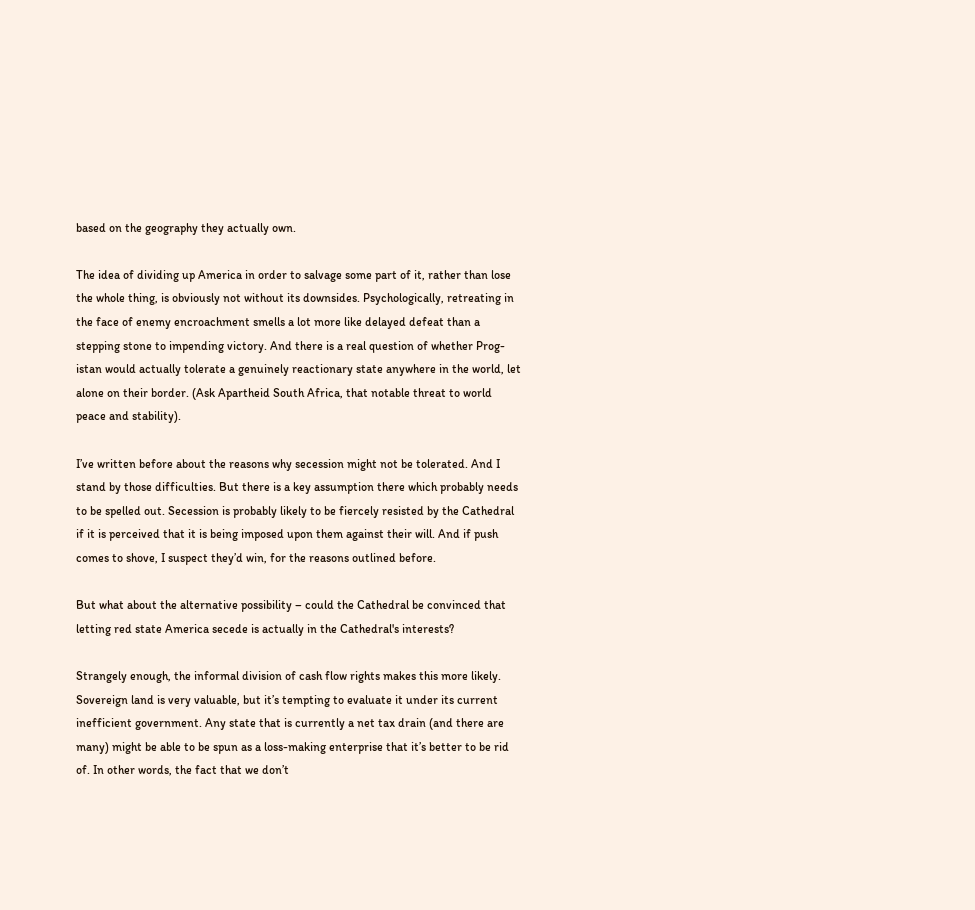based on the geography they actually own.

The idea of dividing up America in order to salvage some part of it, rather than lose the whole thing, is obviously not without its downsides. Psychologically, retreating in the face of enemy encroachment smells a lot more like delayed defeat than a stepping stone to impending victory. And there is a real question of whether Prog-istan would actually tolerate a genuinely reactionary state anywhere in the world, let alone on their border. (Ask Apartheid South Africa, that notable threat to world peace and stability).

I’ve written before about the reasons why secession might not be tolerated. And I stand by those difficulties. But there is a key assumption there which probably needs to be spelled out. Secession is probably likely to be fiercely resisted by the Cathedral if it is perceived that it is being imposed upon them against their will. And if push comes to shove, I suspect they’d win, for the reasons outlined before.

But what about the alternative possibility – could the Cathedral be convinced that letting red state America secede is actually in the Cathedral's interests?

Strangely enough, the informal division of cash flow rights makes this more likely. Sovereign land is very valuable, but it’s tempting to evaluate it under its current inefficient government. Any state that is currently a net tax drain (and there are many) might be able to be spun as a loss-making enterprise that it’s better to be rid of. In other words, the fact that we don’t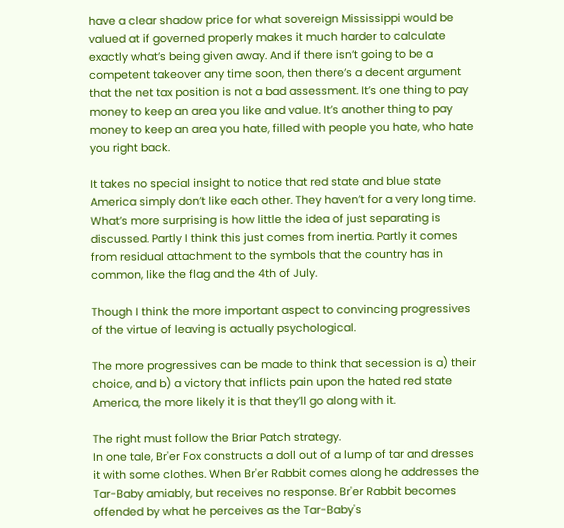have a clear shadow price for what sovereign Mississippi would be valued at if governed properly makes it much harder to calculate exactly what’s being given away. And if there isn’t going to be a competent takeover any time soon, then there’s a decent argument that the net tax position is not a bad assessment. It’s one thing to pay money to keep an area you like and value. It’s another thing to pay money to keep an area you hate, filled with people you hate, who hate you right back.

It takes no special insight to notice that red state and blue state America simply don’t like each other. They haven’t for a very long time. What’s more surprising is how little the idea of just separating is discussed. Partly I think this just comes from inertia. Partly it comes from residual attachment to the symbols that the country has in common, like the flag and the 4th of July.

Though I think the more important aspect to convincing progressives of the virtue of leaving is actually psychological.

The more progressives can be made to think that secession is a) their choice, and b) a victory that inflicts pain upon the hated red state America, the more likely it is that they’ll go along with it.

The right must follow the Briar Patch strategy.
In one tale, Br'er Fox constructs a doll out of a lump of tar and dresses it with some clothes. When Br'er Rabbit comes along he addresses the Tar-Baby amiably, but receives no response. Br'er Rabbit becomes offended by what he perceives as the Tar-Baby's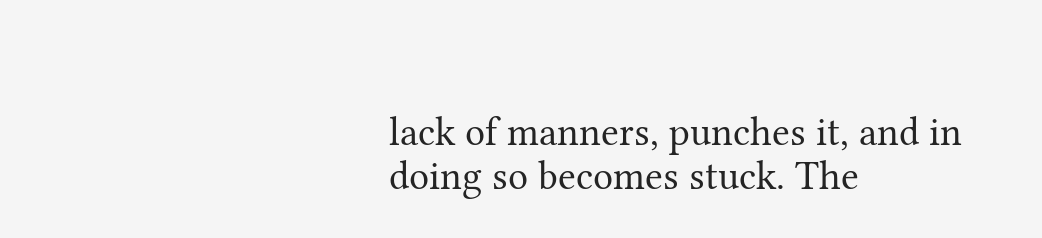lack of manners, punches it, and in doing so becomes stuck. The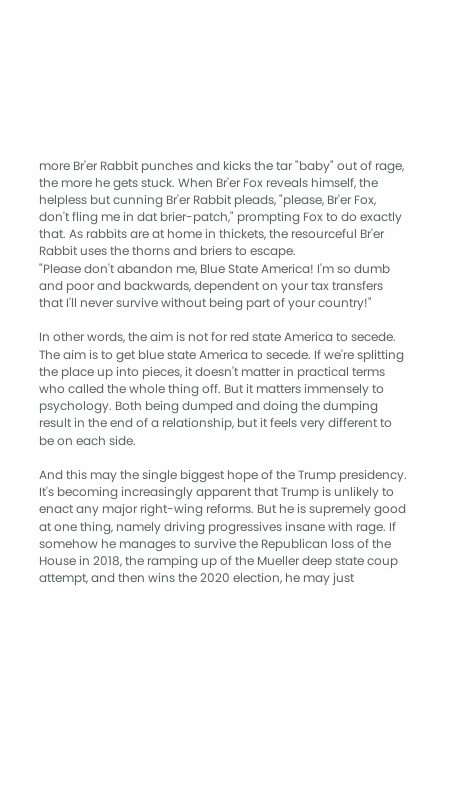more Br'er Rabbit punches and kicks the tar "baby" out of rage, the more he gets stuck. When Br'er Fox reveals himself, the helpless but cunning Br'er Rabbit pleads, "please, Br'er Fox, don't fling me in dat brier-patch," prompting Fox to do exactly that. As rabbits are at home in thickets, the resourceful Br'er Rabbit uses the thorns and briers to escape.
"Please don't abandon me, Blue State America! I'm so dumb and poor and backwards, dependent on your tax transfers that I'll never survive without being part of your country!"

In other words, the aim is not for red state America to secede. The aim is to get blue state America to secede. If we're splitting the place up into pieces, it doesn't matter in practical terms who called the whole thing off. But it matters immensely to psychology. Both being dumped and doing the dumping result in the end of a relationship, but it feels very different to be on each side.

And this may the single biggest hope of the Trump presidency. It's becoming increasingly apparent that Trump is unlikely to enact any major right-wing reforms. But he is supremely good at one thing, namely driving progressives insane with rage. If somehow he manages to survive the Republican loss of the House in 2018, the ramping up of the Mueller deep state coup attempt, and then wins the 2020 election, he may just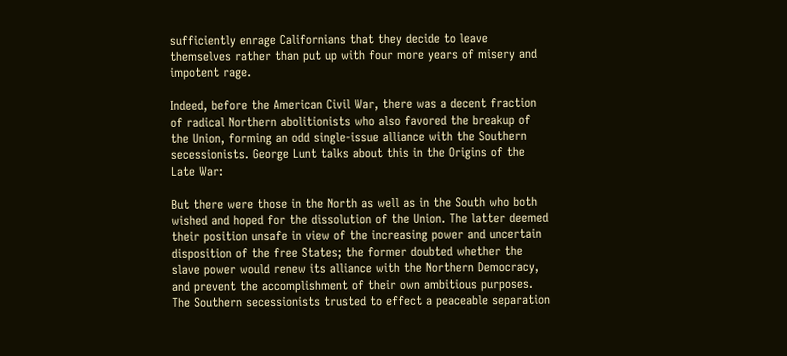sufficiently enrage Californians that they decide to leave themselves rather than put up with four more years of misery and impotent rage.

Indeed, before the American Civil War, there was a decent fraction of radical Northern abolitionists who also favored the breakup of the Union, forming an odd single-issue alliance with the Southern secessionists. George Lunt talks about this in the Origins of the Late War:

But there were those in the North as well as in the South who both wished and hoped for the dissolution of the Union. The latter deemed their position unsafe in view of the increasing power and uncertain disposition of the free States; the former doubted whether the slave power would renew its alliance with the Northern Democracy, and prevent the accomplishment of their own ambitious purposes. The Southern secessionists trusted to effect a peaceable separation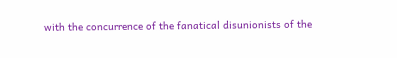with the concurrence of the fanatical disunionists of the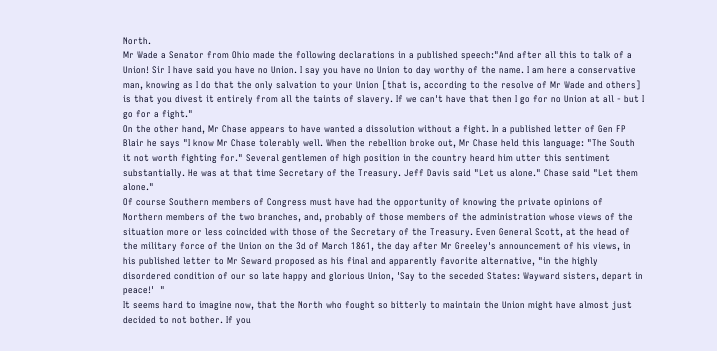North.
Mr Wade a Senator from Ohio made the following declarations in a published speech:"And after all this to talk of a Union! Sir I have said you have no Union. I say you have no Union to day worthy of the name. I am here a conservative man, knowing as I do that the only salvation to your Union [that is, according to the resolve of Mr Wade and others] is that you divest it entirely from all the taints of slavery. If we can't have that then I go for no Union at all - but I go for a fight."
On the other hand, Mr Chase appears to have wanted a dissolution without a fight. In a published letter of Gen FP Blair he says "I know Mr Chase tolerably well. When the rebellion broke out, Mr Chase held this language: "The South it not worth fighting for." Several gentlemen of high position in the country heard him utter this sentiment substantially. He was at that time Secretary of the Treasury. Jeff Davis said "Let us alone." Chase said "Let them alone."
Of course Southern members of Congress must have had the opportunity of knowing the private opinions of Northern members of the two branches, and, probably of those members of the administration whose views of the situation more or less coincided with those of the Secretary of the Treasury. Even General Scott, at the head of the military force of the Union on the 3d of March 1861, the day after Mr Greeley's announcement of his views, in his published letter to Mr Seward proposed as his final and apparently favorite alternative, "in the highly disordered condition of our so late happy and glorious Union, 'Say to the seceded States: Wayward sisters, depart in peace!'  "
It seems hard to imagine now, that the North who fought so bitterly to maintain the Union might have almost just decided to not bother. If you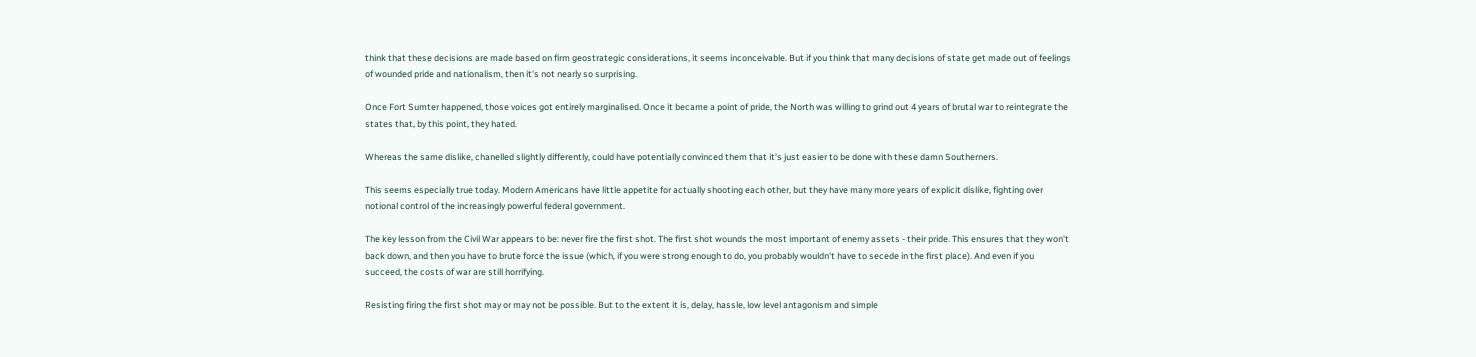think that these decisions are made based on firm geostrategic considerations, it seems inconceivable. But if you think that many decisions of state get made out of feelings of wounded pride and nationalism, then it's not nearly so surprising.

Once Fort Sumter happened, those voices got entirely marginalised. Once it became a point of pride, the North was willing to grind out 4 years of brutal war to reintegrate the states that, by this point, they hated.

Whereas the same dislike, chanelled slightly differently, could have potentially convinced them that it's just easier to be done with these damn Southerners.

This seems especially true today. Modern Americans have little appetite for actually shooting each other, but they have many more years of explicit dislike, fighting over notional control of the increasingly powerful federal government.

The key lesson from the Civil War appears to be: never fire the first shot. The first shot wounds the most important of enemy assets - their pride. This ensures that they won't back down, and then you have to brute force the issue (which, if you were strong enough to do, you probably wouldn't have to secede in the first place). And even if you succeed, the costs of war are still horrifying.

Resisting firing the first shot may or may not be possible. But to the extent it is, delay, hassle, low level antagonism and simple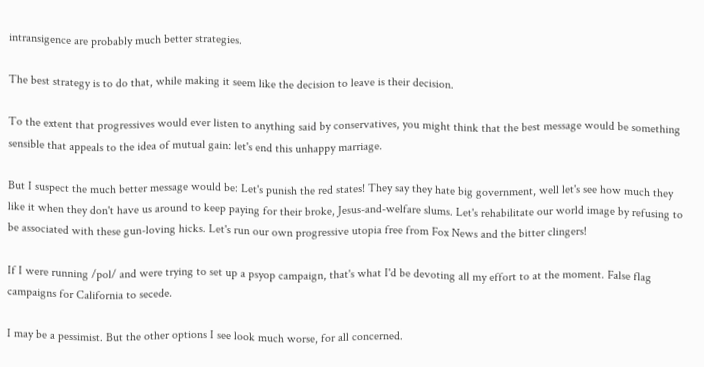intransigence are probably much better strategies.

The best strategy is to do that, while making it seem like the decision to leave is their decision.

To the extent that progressives would ever listen to anything said by conservatives, you might think that the best message would be something sensible that appeals to the idea of mutual gain: let's end this unhappy marriage.

But I suspect the much better message would be: Let's punish the red states! They say they hate big government, well let's see how much they like it when they don't have us around to keep paying for their broke, Jesus-and-welfare slums. Let's rehabilitate our world image by refusing to be associated with these gun-loving hicks. Let's run our own progressive utopia free from Fox News and the bitter clingers!

If I were running /pol/ and were trying to set up a psyop campaign, that's what I'd be devoting all my effort to at the moment. False flag campaigns for California to secede.

I may be a pessimist. But the other options I see look much worse, for all concerned.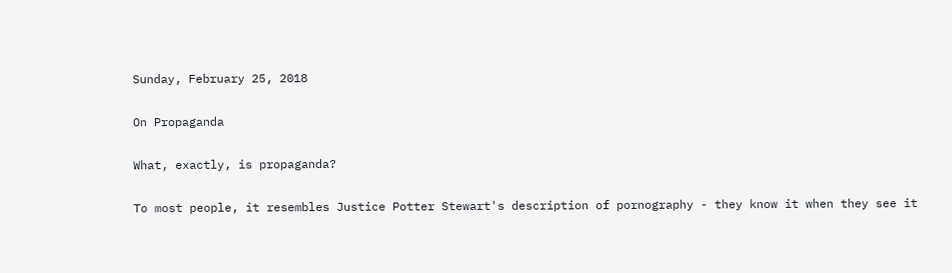Sunday, February 25, 2018

On Propaganda

What, exactly, is propaganda?

To most people, it resembles Justice Potter Stewart's description of pornography - they know it when they see it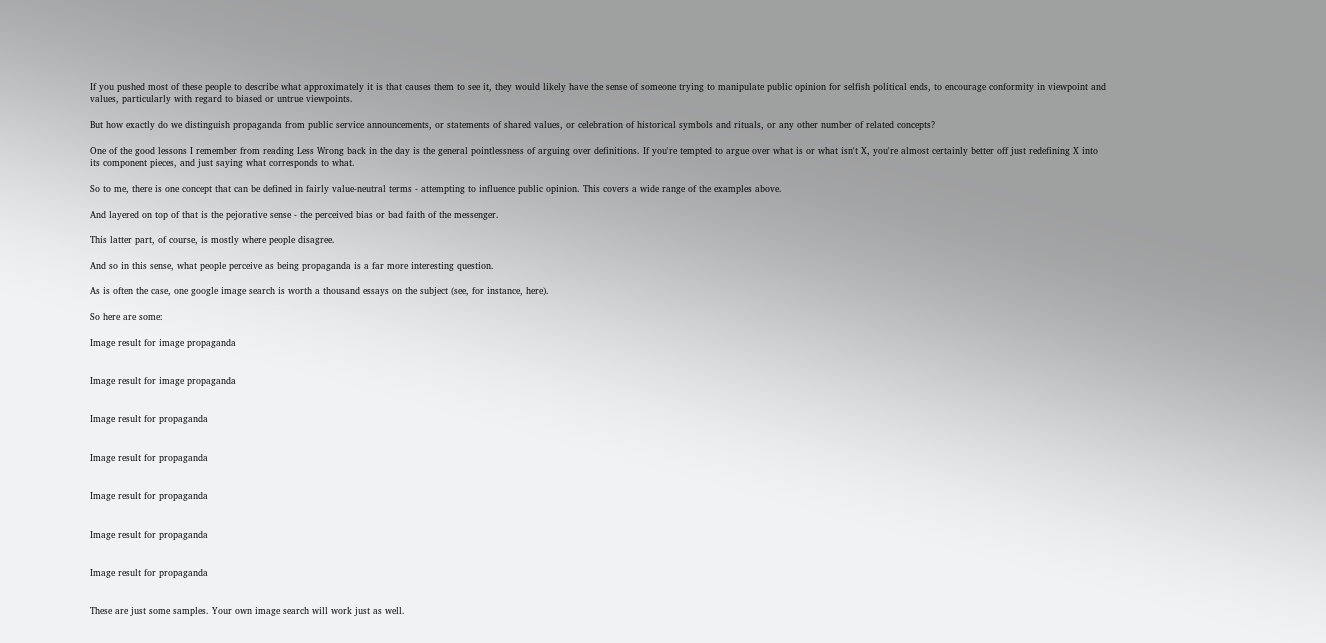If you pushed most of these people to describe what approximately it is that causes them to see it, they would likely have the sense of someone trying to manipulate public opinion for selfish political ends, to encourage conformity in viewpoint and values, particularly with regard to biased or untrue viewpoints.

But how exactly do we distinguish propaganda from public service announcements, or statements of shared values, or celebration of historical symbols and rituals, or any other number of related concepts?

One of the good lessons I remember from reading Less Wrong back in the day is the general pointlessness of arguing over definitions. If you're tempted to argue over what is or what isn't X, you're almost certainly better off just redefining X into its component pieces, and just saying what corresponds to what.

So to me, there is one concept that can be defined in fairly value-neutral terms - attempting to influence public opinion. This covers a wide range of the examples above.

And layered on top of that is the pejorative sense - the perceived bias or bad faith of the messenger.

This latter part, of course, is mostly where people disagree.

And so in this sense, what people perceive as being propaganda is a far more interesting question.

As is often the case, one google image search is worth a thousand essays on the subject (see, for instance, here).

So here are some:

Image result for image propaganda


Image result for image propaganda


Image result for propaganda


Image result for propaganda


Image result for propaganda


Image result for propaganda


Image result for propaganda


These are just some samples. Your own image search will work just as well.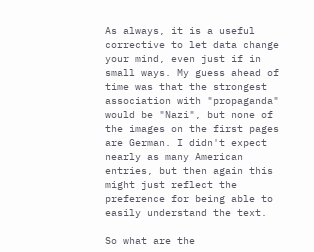As always, it is a useful corrective to let data change your mind, even just if in small ways. My guess ahead of time was that the strongest association with "propaganda" would be "Nazi", but none of the images on the first pages are German. I didn't expect nearly as many American entries, but then again this might just reflect the preference for being able to easily understand the text.

So what are the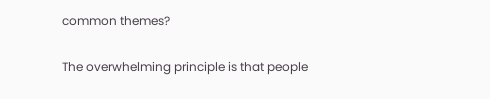common themes?

The overwhelming principle is that people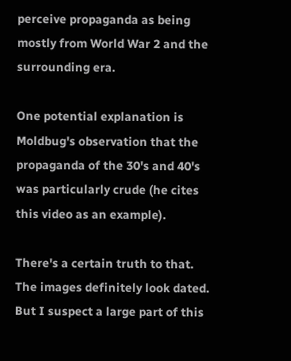perceive propaganda as being mostly from World War 2 and the surrounding era.

One potential explanation is Moldbug's observation that the propaganda of the 30's and 40's was particularly crude (he cites this video as an example).

There's a certain truth to that. The images definitely look dated. But I suspect a large part of this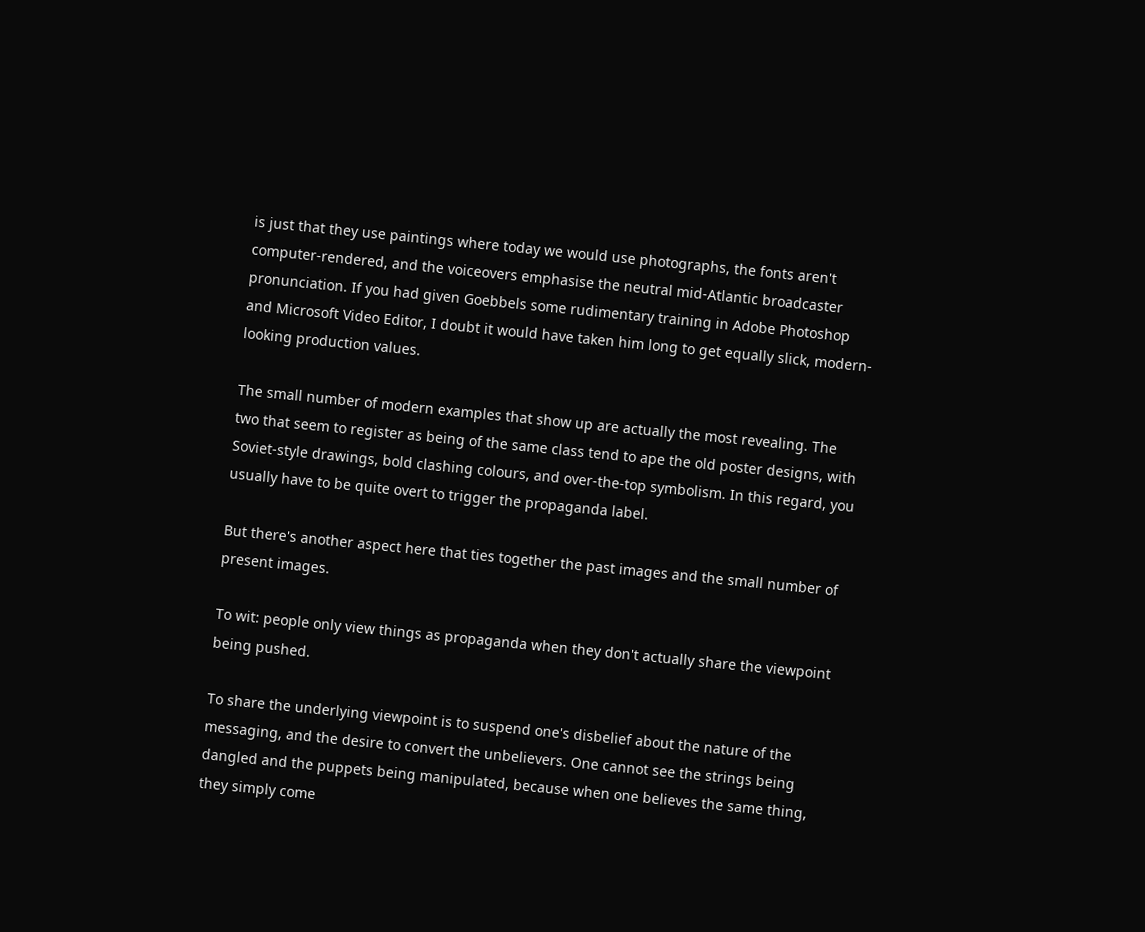is just that they use paintings where today we would use photographs, the fonts aren't computer-rendered, and the voiceovers emphasise the neutral mid-Atlantic broadcaster pronunciation. If you had given Goebbels some rudimentary training in Adobe Photoshop and Microsoft Video Editor, I doubt it would have taken him long to get equally slick, modern-looking production values.

The small number of modern examples that show up are actually the most revealing. The two that seem to register as being of the same class tend to ape the old poster designs, with Soviet-style drawings, bold clashing colours, and over-the-top symbolism. In this regard, you usually have to be quite overt to trigger the propaganda label.

But there's another aspect here that ties together the past images and the small number of present images.

To wit: people only view things as propaganda when they don't actually share the viewpoint being pushed.

To share the underlying viewpoint is to suspend one's disbelief about the nature of the messaging, and the desire to convert the unbelievers. One cannot see the strings being dangled and the puppets being manipulated, because when one believes the same thing, they simply come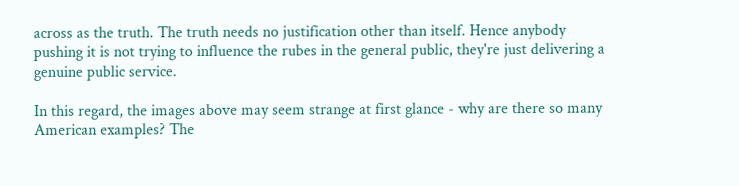across as the truth. The truth needs no justification other than itself. Hence anybody pushing it is not trying to influence the rubes in the general public, they're just delivering a genuine public service.

In this regard, the images above may seem strange at first glance - why are there so many American examples? The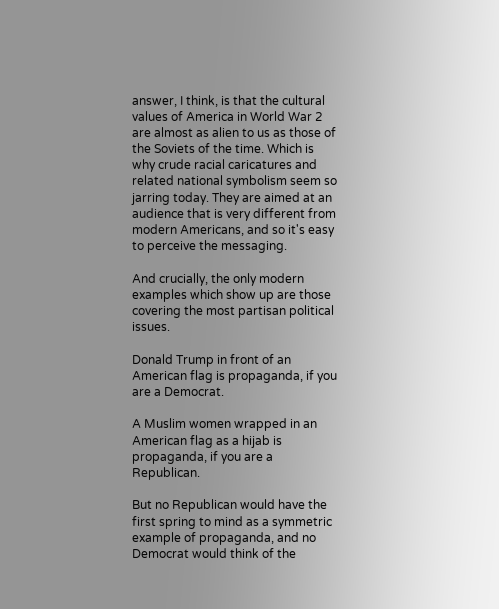answer, I think, is that the cultural values of America in World War 2 are almost as alien to us as those of the Soviets of the time. Which is why crude racial caricatures and related national symbolism seem so jarring today. They are aimed at an audience that is very different from modern Americans, and so it's easy to perceive the messaging.

And crucially, the only modern examples which show up are those covering the most partisan political issues.

Donald Trump in front of an American flag is propaganda, if you are a Democrat.

A Muslim women wrapped in an American flag as a hijab is propaganda, if you are a Republican.

But no Republican would have the first spring to mind as a symmetric example of propaganda, and no Democrat would think of the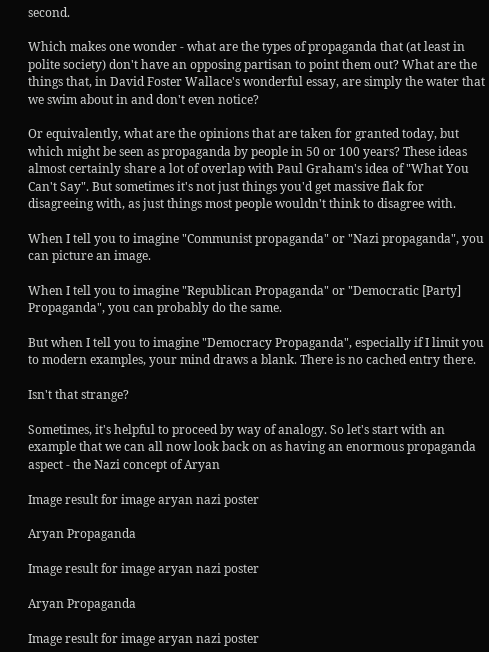second.

Which makes one wonder - what are the types of propaganda that (at least in polite society) don't have an opposing partisan to point them out? What are the things that, in David Foster Wallace's wonderful essay, are simply the water that we swim about in and don't even notice?

Or equivalently, what are the opinions that are taken for granted today, but which might be seen as propaganda by people in 50 or 100 years? These ideas almost certainly share a lot of overlap with Paul Graham's idea of "What You Can't Say". But sometimes it's not just things you'd get massive flak for disagreeing with, as just things most people wouldn't think to disagree with.

When I tell you to imagine "Communist propaganda" or "Nazi propaganda", you can picture an image.

When I tell you to imagine "Republican Propaganda" or "Democratic [Party] Propaganda", you can probably do the same.

But when I tell you to imagine "Democracy Propaganda", especially if I limit you to modern examples, your mind draws a blank. There is no cached entry there.

Isn't that strange?

Sometimes, it's helpful to proceed by way of analogy. So let's start with an example that we can all now look back on as having an enormous propaganda aspect - the Nazi concept of Aryan

Image result for image aryan nazi poster

Aryan Propaganda

Image result for image aryan nazi poster

Aryan Propaganda

Image result for image aryan nazi poster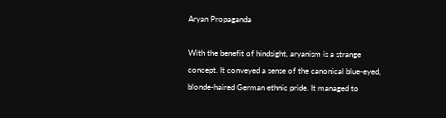Aryan Propaganda

With the benefit of hindsight, aryanism is a strange concept. It conveyed a sense of the canonical blue-eyed, blonde-haired German ethnic pride. It managed to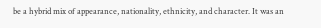be a hybrid mix of appearance, nationality, ethnicity, and character. It was an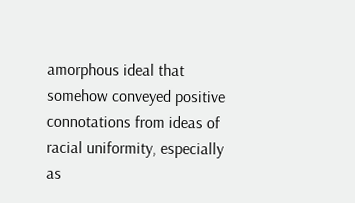amorphous ideal that somehow conveyed positive connotations from ideas of racial uniformity, especially as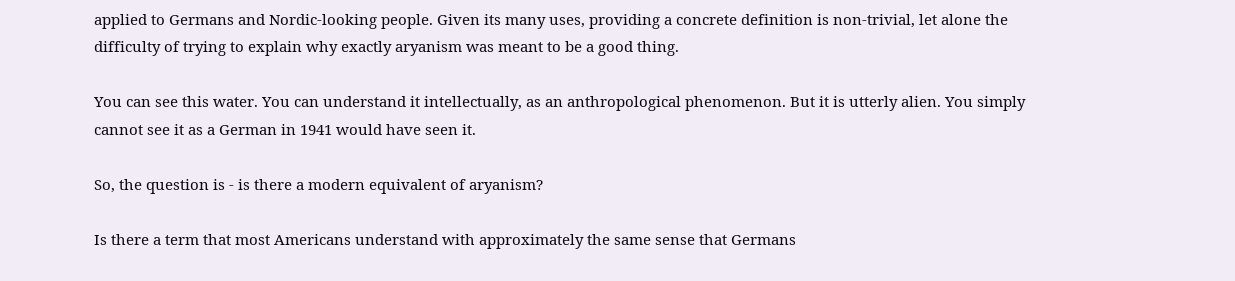applied to Germans and Nordic-looking people. Given its many uses, providing a concrete definition is non-trivial, let alone the difficulty of trying to explain why exactly aryanism was meant to be a good thing.

You can see this water. You can understand it intellectually, as an anthropological phenomenon. But it is utterly alien. You simply cannot see it as a German in 1941 would have seen it.

So, the question is - is there a modern equivalent of aryanism?

Is there a term that most Americans understand with approximately the same sense that Germans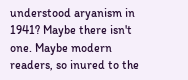understood aryanism in 1941? Maybe there isn't one. Maybe modern readers, so inured to the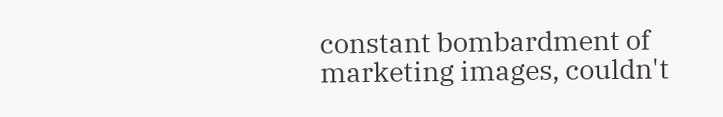constant bombardment of marketing images, couldn't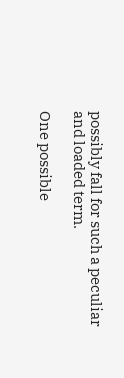possibly fall for such a peculiar and loaded term.

One possible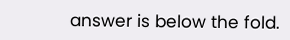answer is below the fold.